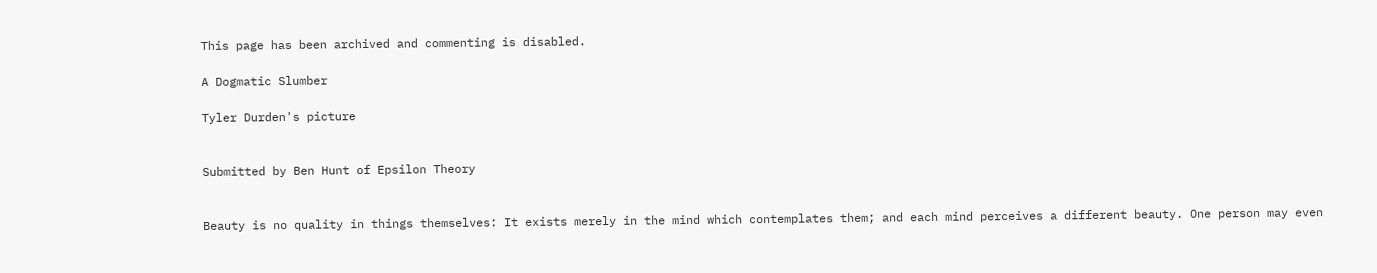This page has been archived and commenting is disabled.

A Dogmatic Slumber

Tyler Durden's picture


Submitted by Ben Hunt of Epsilon Theory


Beauty is no quality in things themselves: It exists merely in the mind which contemplates them; and each mind perceives a different beauty. One person may even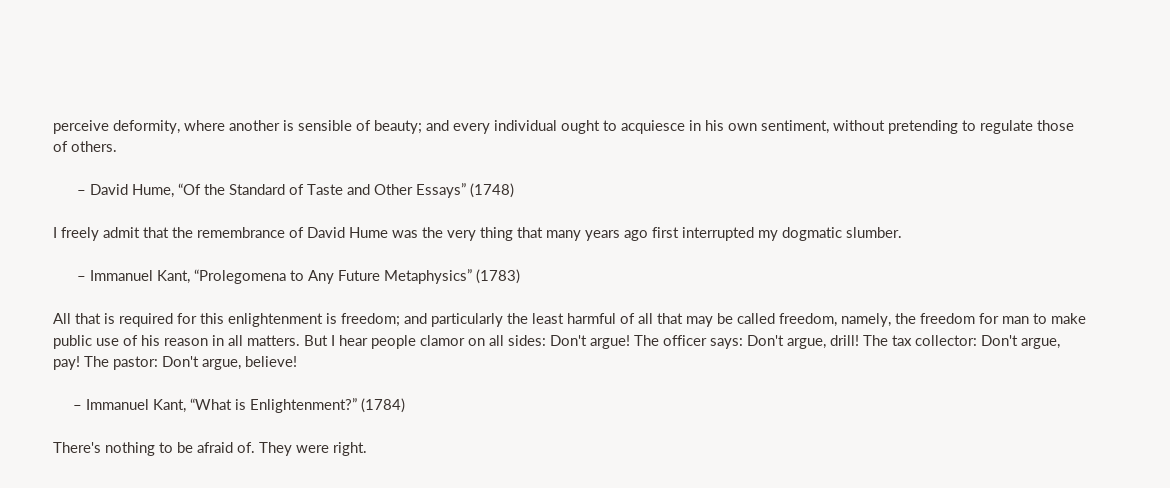perceive deformity, where another is sensible of beauty; and every individual ought to acquiesce in his own sentiment, without pretending to regulate those of others.

      – David Hume, “Of the Standard of Taste and Other Essays” (1748)

I freely admit that the remembrance of David Hume was the very thing that many years ago first interrupted my dogmatic slumber.

      – Immanuel Kant, “Prolegomena to Any Future Metaphysics” (1783)

All that is required for this enlightenment is freedom; and particularly the least harmful of all that may be called freedom, namely, the freedom for man to make public use of his reason in all matters. But I hear people clamor on all sides: Don't argue! The officer says: Don't argue, drill! The tax collector: Don't argue, pay! The pastor: Don't argue, believe!

     – Immanuel Kant, “What is Enlightenment?” (1784)

There's nothing to be afraid of. They were right.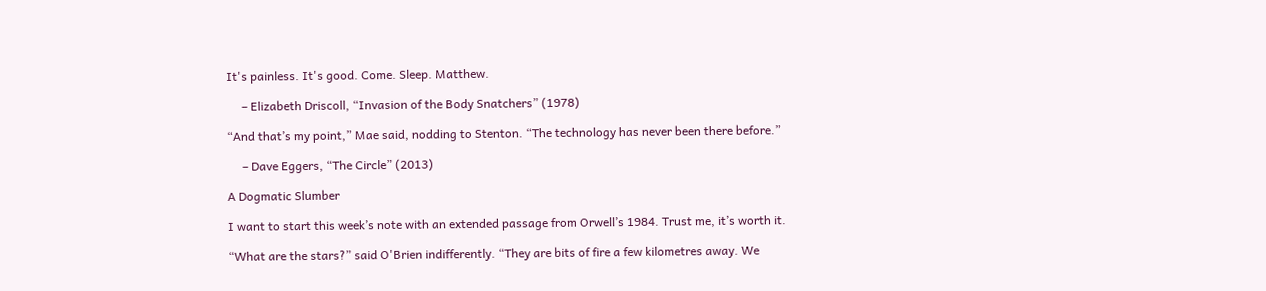It's painless. It's good. Come. Sleep. Matthew.

     – Elizabeth Driscoll, “Invasion of the Body Snatchers” (1978)

“And that’s my point,” Mae said, nodding to Stenton. “The technology has never been there before.”

     – Dave Eggers, “The Circle” (2013)

A Dogmatic Slumber

I want to start this week’s note with an extended passage from Orwell’s 1984. Trust me, it’s worth it.

“What are the stars?” said O'Brien indifferently. “They are bits of fire a few kilometres away. We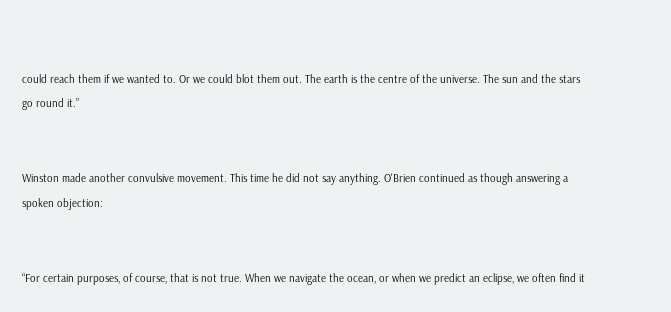could reach them if we wanted to. Or we could blot them out. The earth is the centre of the universe. The sun and the stars go round it.”


Winston made another convulsive movement. This time he did not say anything. O'Brien continued as though answering a spoken objection:


“For certain purposes, of course, that is not true. When we navigate the ocean, or when we predict an eclipse, we often find it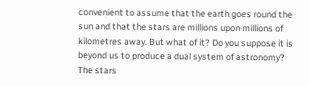convenient to assume that the earth goes round the sun and that the stars are millions upon millions of kilometres away. But what of it? Do you suppose it is beyond us to produce a dual system of astronomy? The stars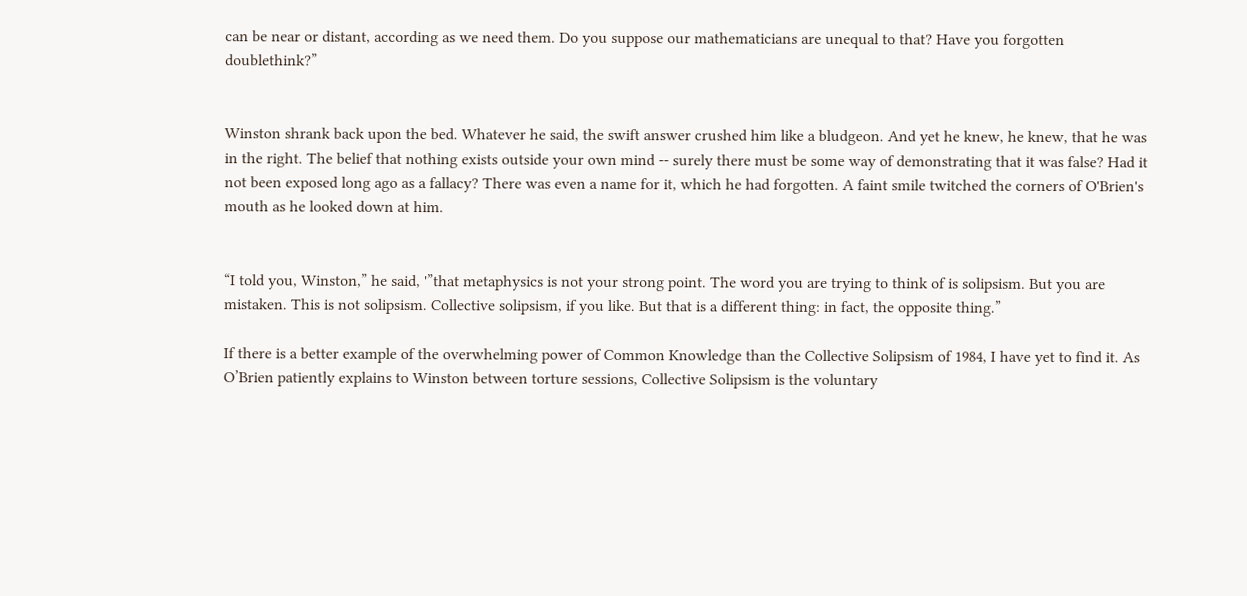can be near or distant, according as we need them. Do you suppose our mathematicians are unequal to that? Have you forgotten doublethink?”


Winston shrank back upon the bed. Whatever he said, the swift answer crushed him like a bludgeon. And yet he knew, he knew, that he was in the right. The belief that nothing exists outside your own mind -- surely there must be some way of demonstrating that it was false? Had it not been exposed long ago as a fallacy? There was even a name for it, which he had forgotten. A faint smile twitched the corners of O'Brien's mouth as he looked down at him.


“I told you, Winston,” he said, '”that metaphysics is not your strong point. The word you are trying to think of is solipsism. But you are mistaken. This is not solipsism. Collective solipsism, if you like. But that is a different thing: in fact, the opposite thing.”

If there is a better example of the overwhelming power of Common Knowledge than the Collective Solipsism of 1984, I have yet to find it. As O’Brien patiently explains to Winston between torture sessions, Collective Solipsism is the voluntary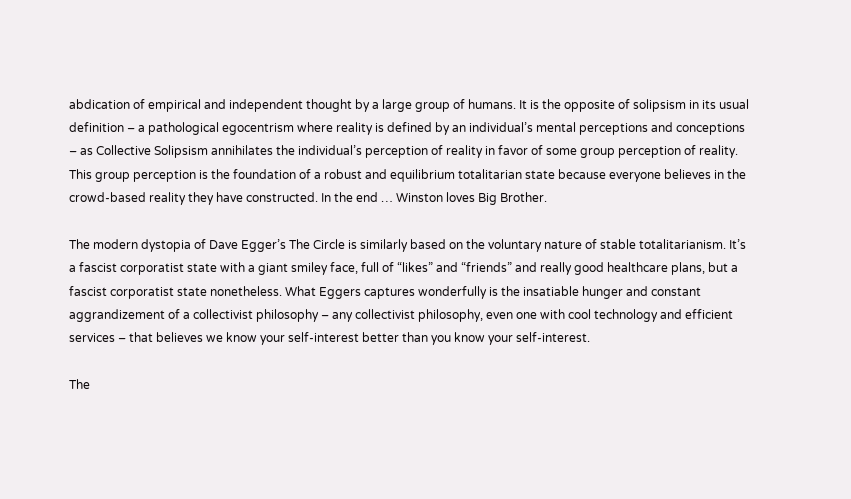abdication of empirical and independent thought by a large group of humans. It is the opposite of solipsism in its usual definition – a pathological egocentrism where reality is defined by an individual’s mental perceptions and conceptions – as Collective Solipsism annihilates the individual’s perception of reality in favor of some group perception of reality. This group perception is the foundation of a robust and equilibrium totalitarian state because everyone believes in the crowd-based reality they have constructed. In the end … Winston loves Big Brother.

The modern dystopia of Dave Egger’s The Circle is similarly based on the voluntary nature of stable totalitarianism. It’s a fascist corporatist state with a giant smiley face, full of “likes” and “friends” and really good healthcare plans, but a fascist corporatist state nonetheless. What Eggers captures wonderfully is the insatiable hunger and constant aggrandizement of a collectivist philosophy – any collectivist philosophy, even one with cool technology and efficient services – that believes we know your self-interest better than you know your self-interest.

The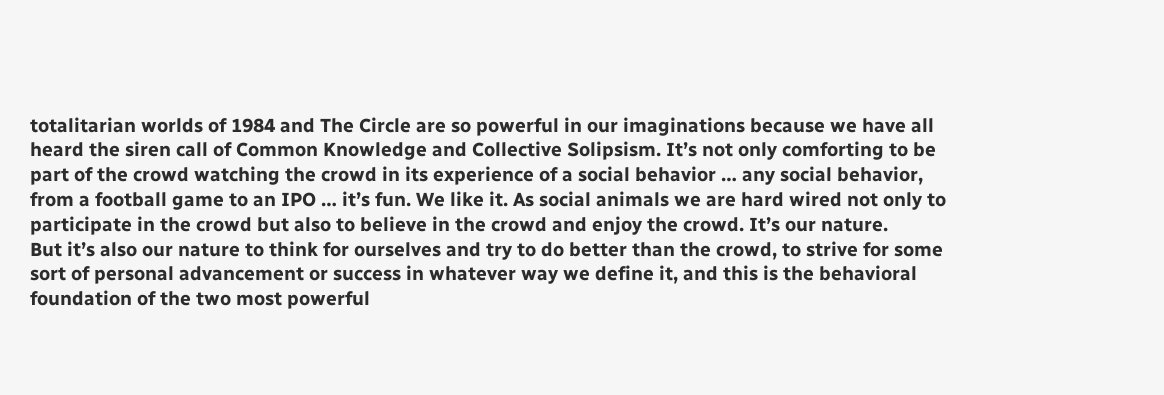totalitarian worlds of 1984 and The Circle are so powerful in our imaginations because we have all heard the siren call of Common Knowledge and Collective Solipsism. It’s not only comforting to be part of the crowd watching the crowd in its experience of a social behavior … any social behavior, from a football game to an IPO … it’s fun. We like it. As social animals we are hard wired not only to participate in the crowd but also to believe in the crowd and enjoy the crowd. It’s our nature.
But it’s also our nature to think for ourselves and try to do better than the crowd, to strive for some sort of personal advancement or success in whatever way we define it, and this is the behavioral foundation of the two most powerful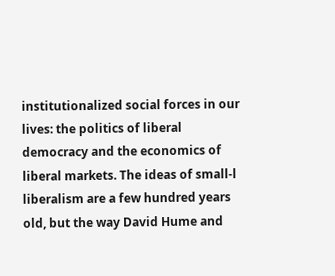institutionalized social forces in our lives: the politics of liberal democracy and the economics of liberal markets. The ideas of small-l liberalism are a few hundred years old, but the way David Hume and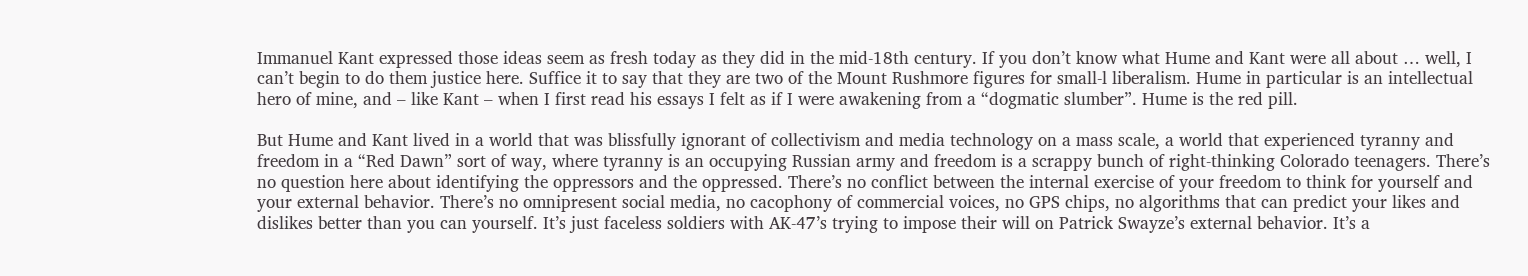Immanuel Kant expressed those ideas seem as fresh today as they did in the mid-18th century. If you don’t know what Hume and Kant were all about … well, I can’t begin to do them justice here. Suffice it to say that they are two of the Mount Rushmore figures for small-l liberalism. Hume in particular is an intellectual hero of mine, and – like Kant – when I first read his essays I felt as if I were awakening from a “dogmatic slumber”. Hume is the red pill.

But Hume and Kant lived in a world that was blissfully ignorant of collectivism and media technology on a mass scale, a world that experienced tyranny and freedom in a “Red Dawn” sort of way, where tyranny is an occupying Russian army and freedom is a scrappy bunch of right-thinking Colorado teenagers. There’s no question here about identifying the oppressors and the oppressed. There’s no conflict between the internal exercise of your freedom to think for yourself and your external behavior. There’s no omnipresent social media, no cacophony of commercial voices, no GPS chips, no algorithms that can predict your likes and dislikes better than you can yourself. It’s just faceless soldiers with AK-47’s trying to impose their will on Patrick Swayze’s external behavior. It’s a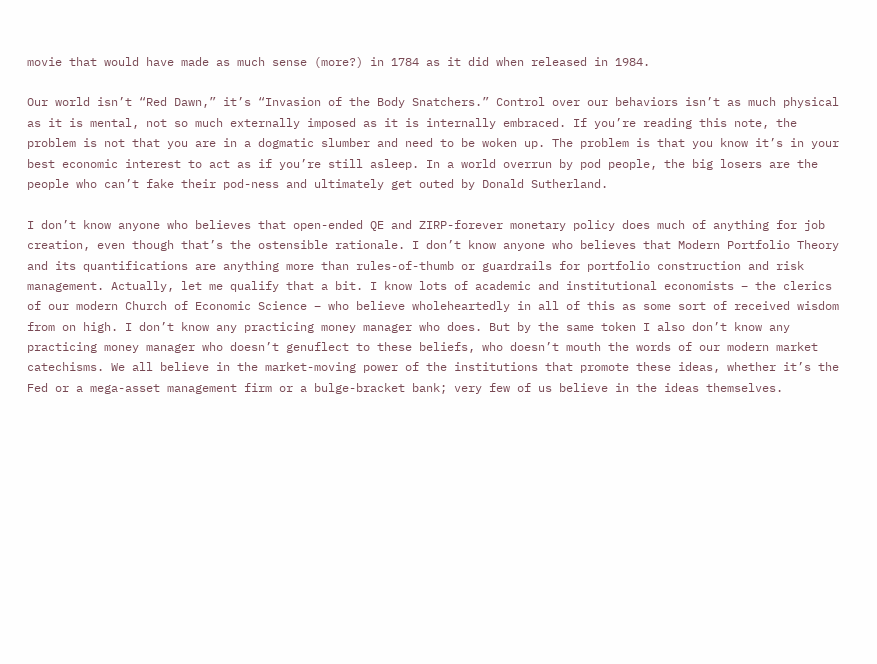movie that would have made as much sense (more?) in 1784 as it did when released in 1984.

Our world isn’t “Red Dawn,” it’s “Invasion of the Body Snatchers.” Control over our behaviors isn’t as much physical as it is mental, not so much externally imposed as it is internally embraced. If you’re reading this note, the problem is not that you are in a dogmatic slumber and need to be woken up. The problem is that you know it’s in your best economic interest to act as if you’re still asleep. In a world overrun by pod people, the big losers are the people who can’t fake their pod-ness and ultimately get outed by Donald Sutherland.

I don’t know anyone who believes that open-ended QE and ZIRP-forever monetary policy does much of anything for job creation, even though that’s the ostensible rationale. I don’t know anyone who believes that Modern Portfolio Theory and its quantifications are anything more than rules-of-thumb or guardrails for portfolio construction and risk management. Actually, let me qualify that a bit. I know lots of academic and institutional economists – the clerics of our modern Church of Economic Science – who believe wholeheartedly in all of this as some sort of received wisdom from on high. I don’t know any practicing money manager who does. But by the same token I also don’t know any practicing money manager who doesn’t genuflect to these beliefs, who doesn’t mouth the words of our modern market catechisms. We all believe in the market-moving power of the institutions that promote these ideas, whether it’s the Fed or a mega-asset management firm or a bulge-bracket bank; very few of us believe in the ideas themselves.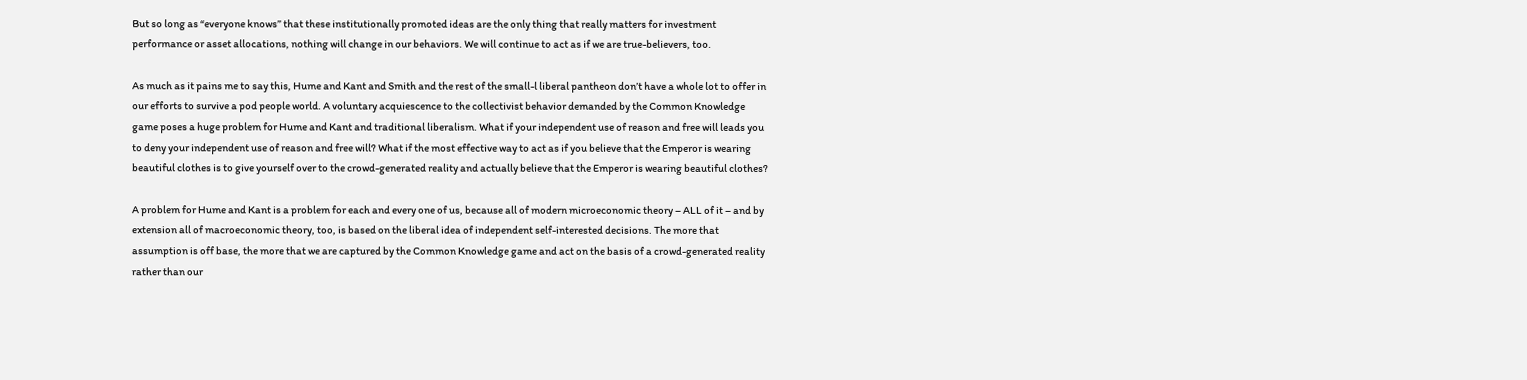But so long as “everyone knows” that these institutionally promoted ideas are the only thing that really matters for investment performance or asset allocations, nothing will change in our behaviors. We will continue to act as if we are true-believers, too.

As much as it pains me to say this, Hume and Kant and Smith and the rest of the small-l liberal pantheon don’t have a whole lot to offer in our efforts to survive a pod people world. A voluntary acquiescence to the collectivist behavior demanded by the Common Knowledge game poses a huge problem for Hume and Kant and traditional liberalism. What if your independent use of reason and free will leads you to deny your independent use of reason and free will? What if the most effective way to act as if you believe that the Emperor is wearing beautiful clothes is to give yourself over to the crowd-generated reality and actually believe that the Emperor is wearing beautiful clothes?

A problem for Hume and Kant is a problem for each and every one of us, because all of modern microeconomic theory – ALL of it – and by extension all of macroeconomic theory, too, is based on the liberal idea of independent self-interested decisions. The more that assumption is off base, the more that we are captured by the Common Knowledge game and act on the basis of a crowd-generated reality rather than our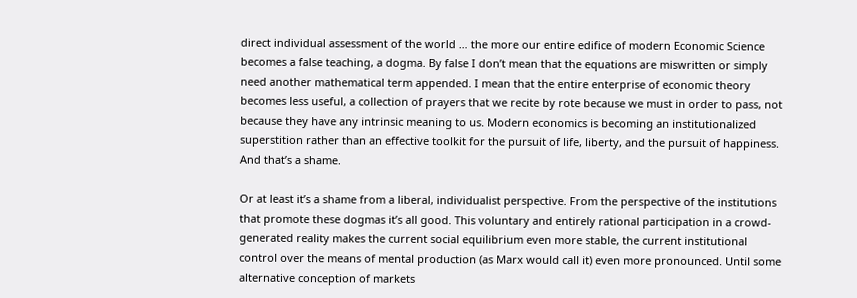direct individual assessment of the world … the more our entire edifice of modern Economic Science becomes a false teaching, a dogma. By false I don’t mean that the equations are miswritten or simply need another mathematical term appended. I mean that the entire enterprise of economic theory becomes less useful, a collection of prayers that we recite by rote because we must in order to pass, not because they have any intrinsic meaning to us. Modern economics is becoming an institutionalized superstition rather than an effective toolkit for the pursuit of life, liberty, and the pursuit of happiness. And that’s a shame.

Or at least it’s a shame from a liberal, individualist perspective. From the perspective of the institutions that promote these dogmas it’s all good. This voluntary and entirely rational participation in a crowd-generated reality makes the current social equilibrium even more stable, the current institutional control over the means of mental production (as Marx would call it) even more pronounced. Until some alternative conception of markets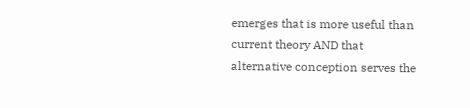emerges that is more useful than current theory AND that alternative conception serves the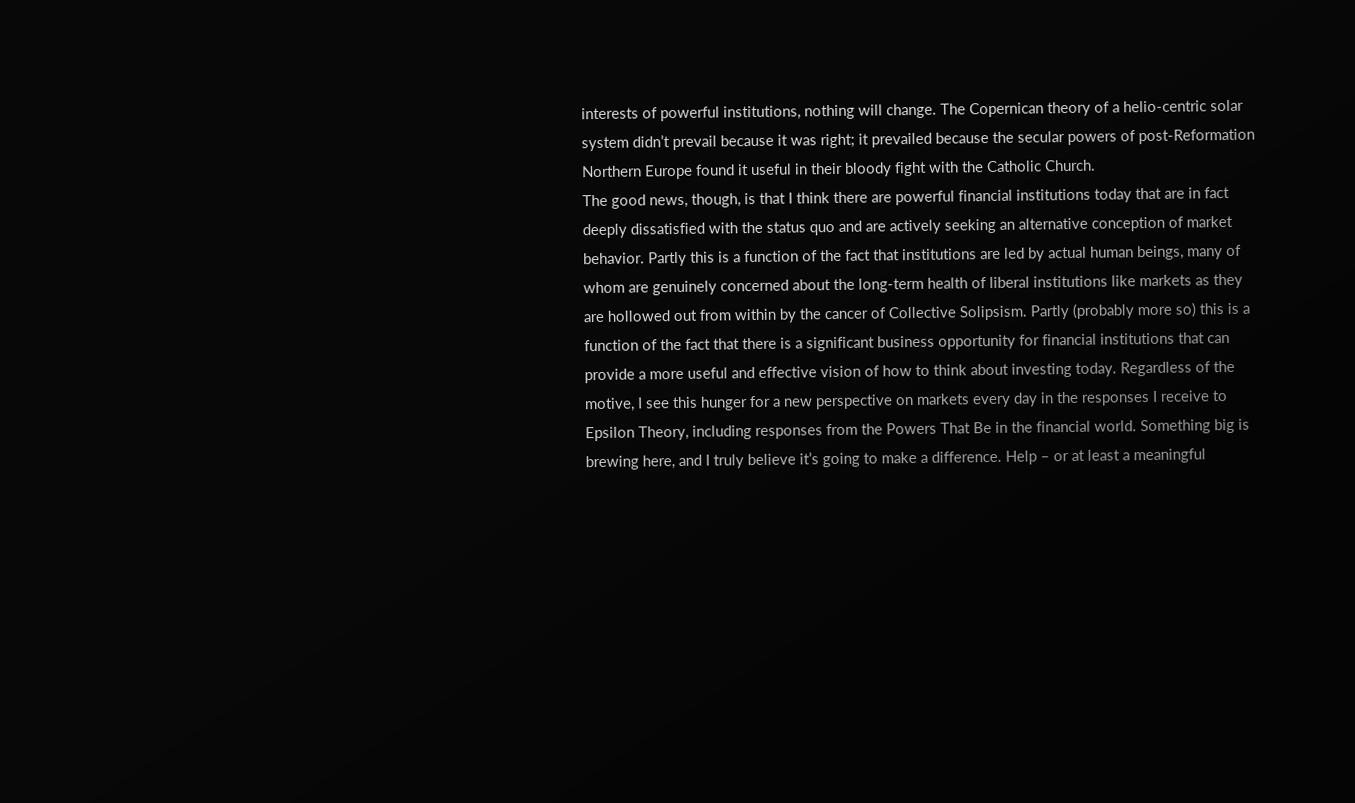interests of powerful institutions, nothing will change. The Copernican theory of a helio-centric solar system didn’t prevail because it was right; it prevailed because the secular powers of post-Reformation Northern Europe found it useful in their bloody fight with the Catholic Church.
The good news, though, is that I think there are powerful financial institutions today that are in fact deeply dissatisfied with the status quo and are actively seeking an alternative conception of market behavior. Partly this is a function of the fact that institutions are led by actual human beings, many of whom are genuinely concerned about the long-term health of liberal institutions like markets as they are hollowed out from within by the cancer of Collective Solipsism. Partly (probably more so) this is a function of the fact that there is a significant business opportunity for financial institutions that can provide a more useful and effective vision of how to think about investing today. Regardless of the motive, I see this hunger for a new perspective on markets every day in the responses I receive to Epsilon Theory, including responses from the Powers That Be in the financial world. Something big is brewing here, and I truly believe it’s going to make a difference. Help – or at least a meaningful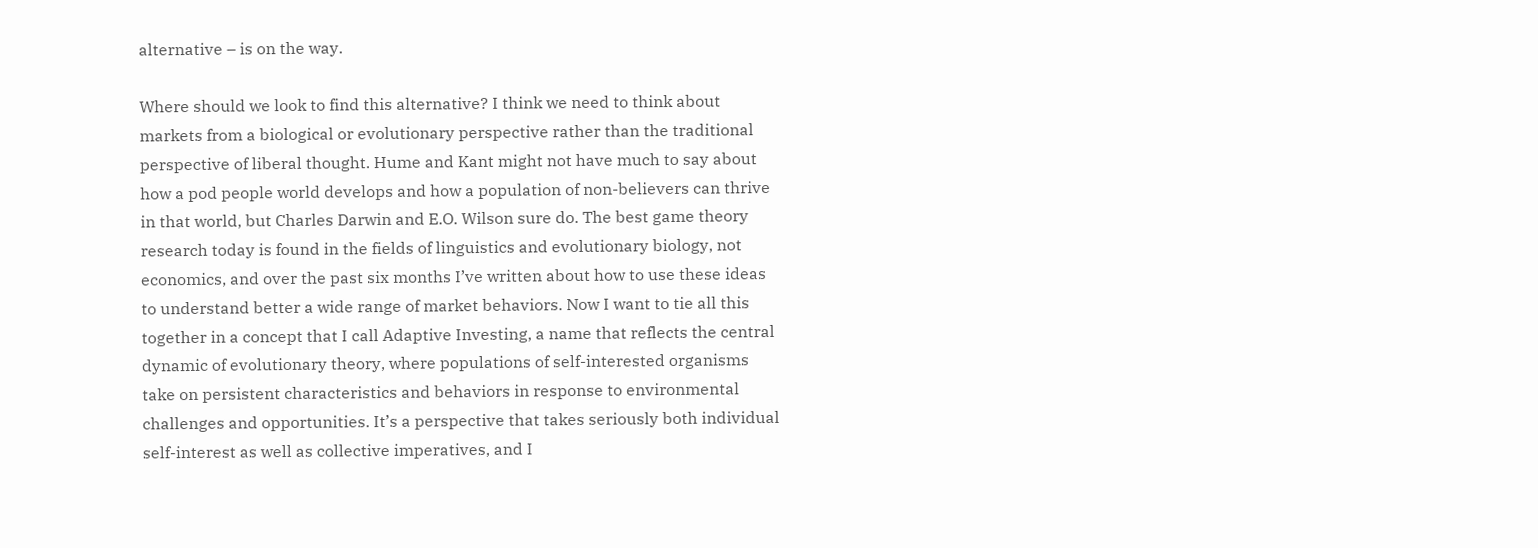alternative – is on the way.

Where should we look to find this alternative? I think we need to think about markets from a biological or evolutionary perspective rather than the traditional perspective of liberal thought. Hume and Kant might not have much to say about how a pod people world develops and how a population of non-believers can thrive in that world, but Charles Darwin and E.O. Wilson sure do. The best game theory research today is found in the fields of linguistics and evolutionary biology, not economics, and over the past six months I’ve written about how to use these ideas to understand better a wide range of market behaviors. Now I want to tie all this together in a concept that I call Adaptive Investing, a name that reflects the central dynamic of evolutionary theory, where populations of self-interested organisms take on persistent characteristics and behaviors in response to environmental challenges and opportunities. It’s a perspective that takes seriously both individual self-interest as well as collective imperatives, and I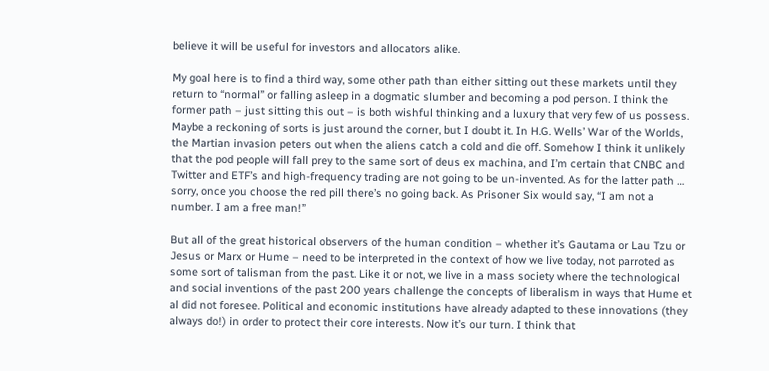believe it will be useful for investors and allocators alike.

My goal here is to find a third way, some other path than either sitting out these markets until they return to “normal” or falling asleep in a dogmatic slumber and becoming a pod person. I think the former path – just sitting this out – is both wishful thinking and a luxury that very few of us possess. Maybe a reckoning of sorts is just around the corner, but I doubt it. In H.G. Wells’ War of the Worlds, the Martian invasion peters out when the aliens catch a cold and die off. Somehow I think it unlikely that the pod people will fall prey to the same sort of deus ex machina, and I’m certain that CNBC and Twitter and ETF’s and high-frequency trading are not going to be un-invented. As for the latter path … sorry, once you choose the red pill there’s no going back. As Prisoner Six would say, “I am not a number. I am a free man!”

But all of the great historical observers of the human condition – whether it’s Gautama or Lau Tzu or Jesus or Marx or Hume – need to be interpreted in the context of how we live today, not parroted as some sort of talisman from the past. Like it or not, we live in a mass society where the technological and social inventions of the past 200 years challenge the concepts of liberalism in ways that Hume et al did not foresee. Political and economic institutions have already adapted to these innovations (they always do!) in order to protect their core interests. Now it’s our turn. I think that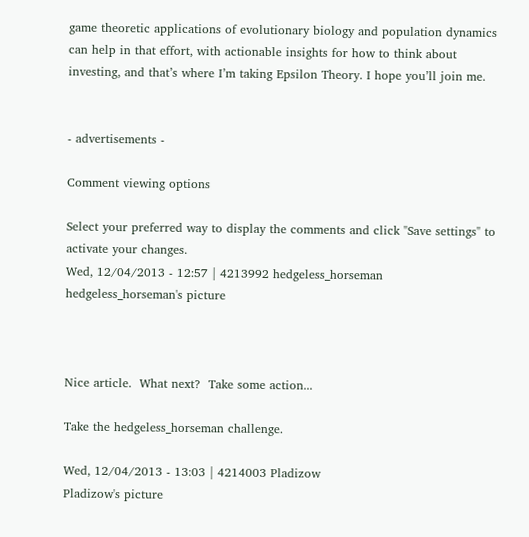game theoretic applications of evolutionary biology and population dynamics can help in that effort, with actionable insights for how to think about investing, and that’s where I’m taking Epsilon Theory. I hope you’ll join me.


- advertisements -

Comment viewing options

Select your preferred way to display the comments and click "Save settings" to activate your changes.
Wed, 12/04/2013 - 12:57 | 4213992 hedgeless_horseman
hedgeless_horseman's picture



Nice article.  What next?  Take some action...

Take the hedgeless_horseman challenge.

Wed, 12/04/2013 - 13:03 | 4214003 Pladizow
Pladizow's picture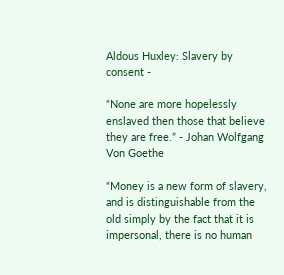Aldous Huxley: Slavery by consent -

“None are more hopelessly enslaved then those that believe they are free.” - Johan Wolfgang Von Goethe

“Money is a new form of slavery, and is distinguishable from the old simply by the fact that it is impersonal, there is no human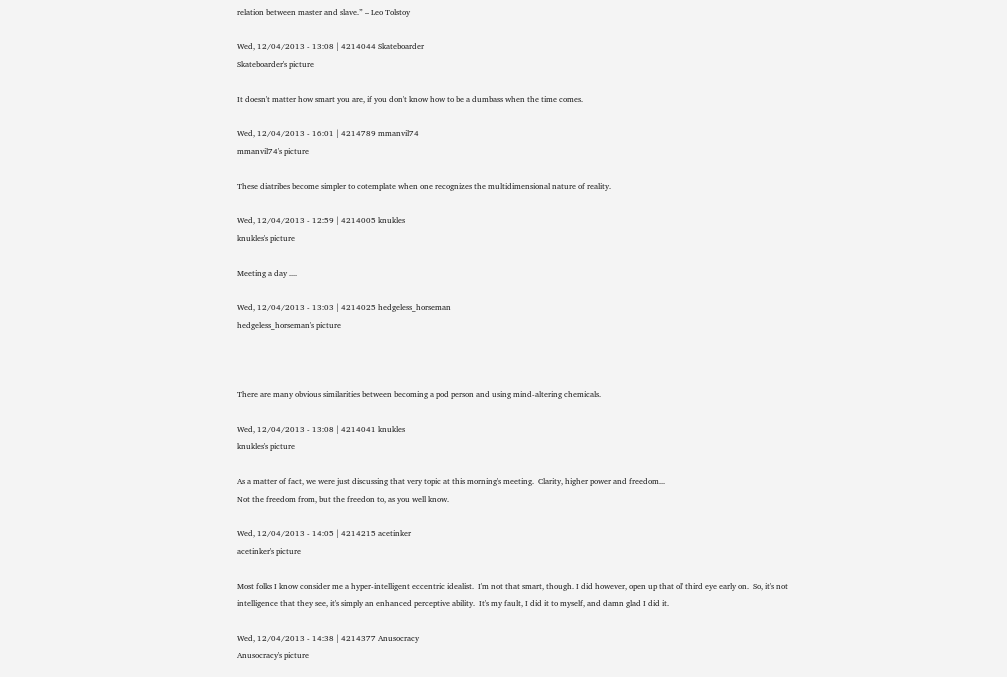relation between master and slave.” – Leo Tolstoy

Wed, 12/04/2013 - 13:08 | 4214044 Skateboarder
Skateboarder's picture

It doesn't matter how smart you are, if you don't know how to be a dumbass when the time comes.

Wed, 12/04/2013 - 16:01 | 4214789 mmanvil74
mmanvil74's picture

These diatribes become simpler to cotemplate when one recognizes the multidimensional nature of reality.

Wed, 12/04/2013 - 12:59 | 4214005 knukles
knukles's picture

Meeting a day ....

Wed, 12/04/2013 - 13:03 | 4214025 hedgeless_horseman
hedgeless_horseman's picture



There are many obvious similarities between becoming a pod person and using mind-altering chemicals.

Wed, 12/04/2013 - 13:08 | 4214041 knukles
knukles's picture

As a matter of fact, we were just discussing that very topic at this morning's meeting.  Clarity, higher power and freedom...
Not the freedom from, but the freedon to, as you well know.

Wed, 12/04/2013 - 14:05 | 4214215 acetinker
acetinker's picture

Most folks I know consider me a hyper-intelligent eccentric idealist.  I'm not that smart, though. I did however, open up that ol' third eye early on.  So, it's not intelligence that they see, it's simply an enhanced perceptive ability.  It's my fault, I did it to myself, and damn glad I did it.

Wed, 12/04/2013 - 14:38 | 4214377 Anusocracy
Anusocracy's picture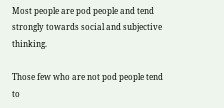Most people are pod people and tend strongly towards social and subjective thinking.

Those few who are not pod people tend to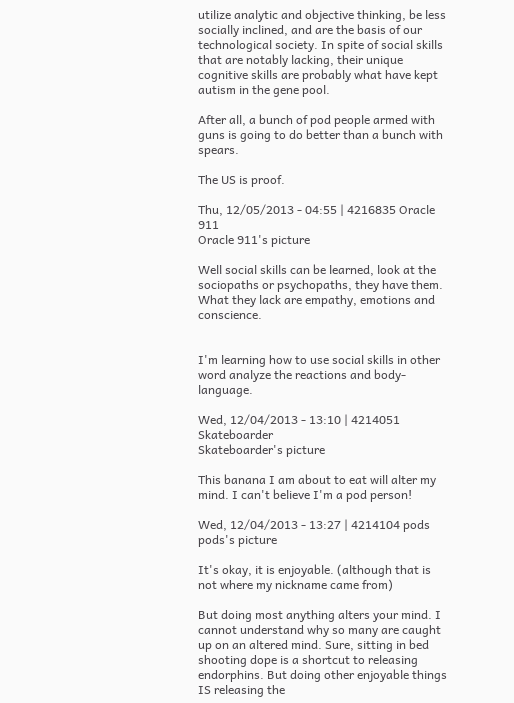utilize analytic and objective thinking, be less socially inclined, and are the basis of our technological society. In spite of social skills that are notably lacking, their unique cognitive skills are probably what have kept autism in the gene pool.

After all, a bunch of pod people armed with guns is going to do better than a bunch with spears.

The US is proof.

Thu, 12/05/2013 - 04:55 | 4216835 Oracle 911
Oracle 911's picture

Well social skills can be learned, look at the sociopaths or psychopaths, they have them. What they lack are empathy, emotions and conscience.


I'm learning how to use social skills in other word analyze the reactions and body-language.

Wed, 12/04/2013 - 13:10 | 4214051 Skateboarder
Skateboarder's picture

This banana I am about to eat will alter my mind. I can't believe I'm a pod person!

Wed, 12/04/2013 - 13:27 | 4214104 pods
pods's picture

It's okay, it is enjoyable. (although that is not where my nickname came from)

But doing most anything alters your mind. I cannot understand why so many are caught up on an altered mind. Sure, sitting in bed shooting dope is a shortcut to releasing endorphins. But doing other enjoyable things IS releasing the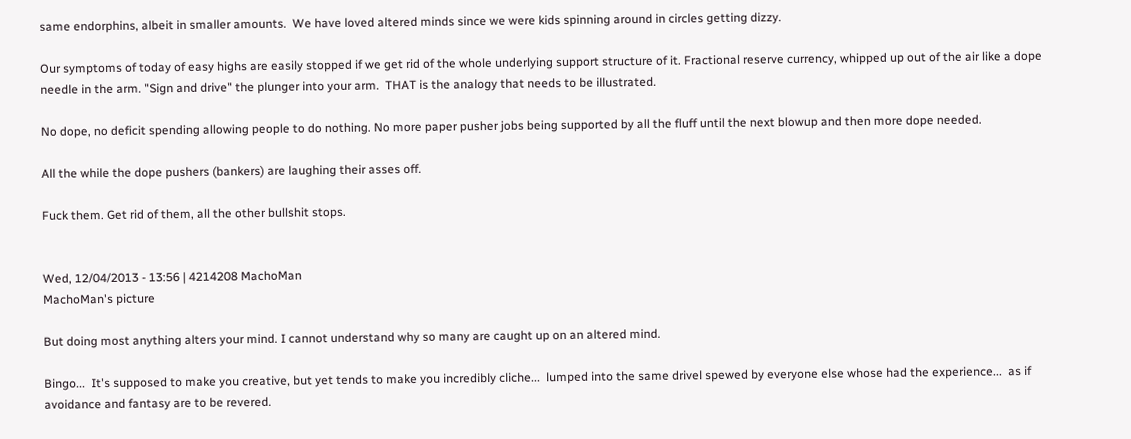same endorphins, albeit in smaller amounts.  We have loved altered minds since we were kids spinning around in circles getting dizzy.

Our symptoms of today of easy highs are easily stopped if we get rid of the whole underlying support structure of it. Fractional reserve currency, whipped up out of the air like a dope needle in the arm. "Sign and drive" the plunger into your arm.  THAT is the analogy that needs to be illustrated.

No dope, no deficit spending allowing people to do nothing. No more paper pusher jobs being supported by all the fluff until the next blowup and then more dope needed.

All the while the dope pushers (bankers) are laughing their asses off.

Fuck them. Get rid of them, all the other bullshit stops.


Wed, 12/04/2013 - 13:56 | 4214208 MachoMan
MachoMan's picture

But doing most anything alters your mind. I cannot understand why so many are caught up on an altered mind.

Bingo...  It's supposed to make you creative, but yet tends to make you incredibly cliche...  lumped into the same drivel spewed by everyone else whose had the experience...  as if avoidance and fantasy are to be revered.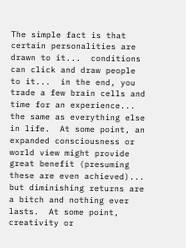The simple fact is that certain personalities are drawn to it...  conditions can click and draw people to it...  in the end, you trade a few brain cells and time for an experience...  the same as everything else in life.  At some point, an expanded consciousness or world view might provide great benefit (presuming these are even achieved)...  but diminishing returns are a bitch and nothing ever lasts.  At some point, creativity or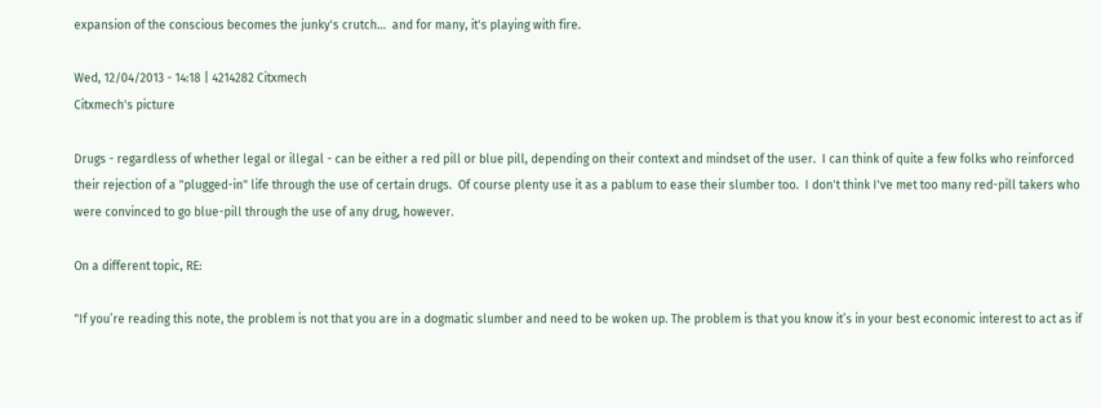expansion of the conscious becomes the junky's crutch...  and for many, it's playing with fire.

Wed, 12/04/2013 - 14:18 | 4214282 Citxmech
Citxmech's picture

Drugs - regardless of whether legal or illegal - can be either a red pill or blue pill, depending on their context and mindset of the user.  I can think of quite a few folks who reinforced their rejection of a "plugged-in" life through the use of certain drugs.  Of course plenty use it as a pablum to ease their slumber too.  I don't think I've met too many red-pill takers who were convinced to go blue-pill through the use of any drug, however.

On a different topic, RE:

"If you’re reading this note, the problem is not that you are in a dogmatic slumber and need to be woken up. The problem is that you know it’s in your best economic interest to act as if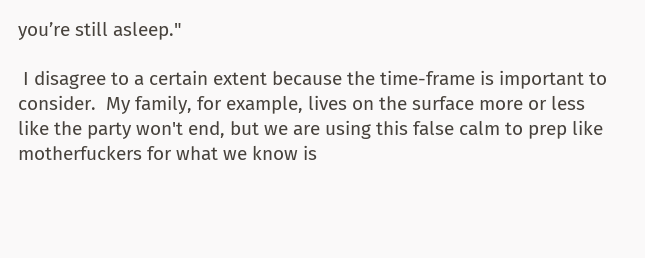you’re still asleep."

 I disagree to a certain extent because the time-frame is important to consider.  My family, for example, lives on the surface more or less like the party won't end, but we are using this false calm to prep like motherfuckers for what we know is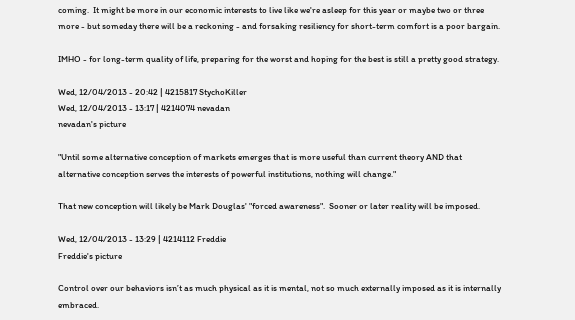coming.  It might be more in our economic interests to live like we're asleep for this year or maybe two or three more - but someday there will be a reckoning - and forsaking resiliency for short-term comfort is a poor bargain.

IMHO - for long-term quality of life, preparing for the worst and hoping for the best is still a pretty good strategy.

Wed, 12/04/2013 - 20:42 | 4215817 StychoKiller
Wed, 12/04/2013 - 13:17 | 4214074 nevadan
nevadan's picture

"Until some alternative conception of markets emerges that is more useful than current theory AND that alternative conception serves the interests of powerful institutions, nothing will change."

That new conception will likely be Mark Douglas' "forced awareness".  Sooner or later reality will be imposed.

Wed, 12/04/2013 - 13:29 | 4214112 Freddie
Freddie's picture

Control over our behaviors isn’t as much physical as it is mental, not so much externally imposed as it is internally embraced.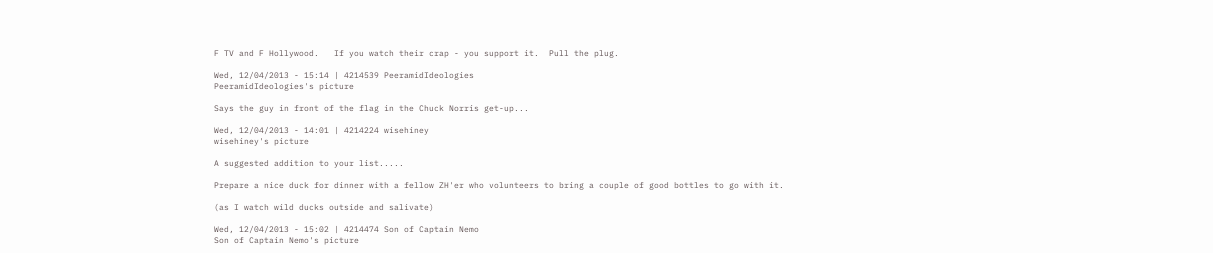F TV and F Hollywood.   If you watch their crap - you support it.  Pull the plug.

Wed, 12/04/2013 - 15:14 | 4214539 PeeramidIdeologies
PeeramidIdeologies's picture

Says the guy in front of the flag in the Chuck Norris get-up...

Wed, 12/04/2013 - 14:01 | 4214224 wisehiney
wisehiney's picture

A suggested addition to your list.....

Prepare a nice duck for dinner with a fellow ZH'er who volunteers to bring a couple of good bottles to go with it.

(as I watch wild ducks outside and salivate)

Wed, 12/04/2013 - 15:02 | 4214474 Son of Captain Nemo
Son of Captain Nemo's picture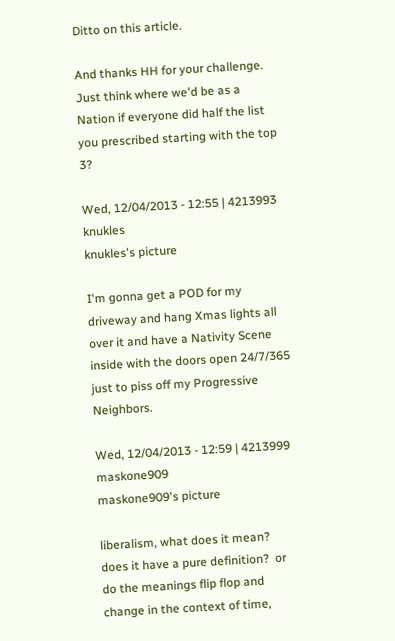Ditto on this article.

And thanks HH for your challenge.  Just think where we'd be as a Nation if everyone did half the list you prescribed starting with the top 3?

Wed, 12/04/2013 - 12:55 | 4213993 knukles
knukles's picture

I'm gonna get a POD for my driveway and hang Xmas lights all over it and have a Nativity Scene inside with the doors open 24/7/365 just to piss off my Progressive Neighbors.

Wed, 12/04/2013 - 12:59 | 4213999 maskone909
maskone909's picture

liberalism, what does it mean?  does it have a pure definition?  or do the meanings flip flop and change in the context of time,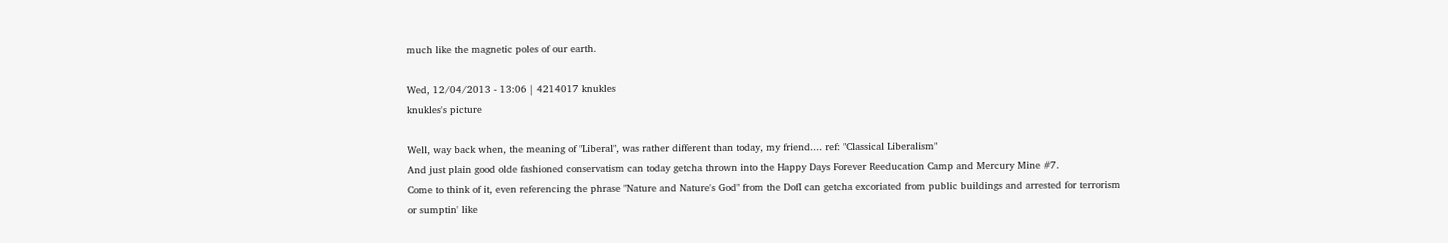much like the magnetic poles of our earth.

Wed, 12/04/2013 - 13:06 | 4214017 knukles
knukles's picture

Well, way back when, the meaning of "Liberal", was rather different than today, my friend.... ref: "Classical Liberalism"
And just plain good olde fashioned conservatism can today getcha thrown into the Happy Days Forever Reeducation Camp and Mercury Mine #7.
Come to think of it, even referencing the phrase "Nature and Nature's God" from the DofI can getcha excoriated from public buildings and arrested for terrorism or sumptin' like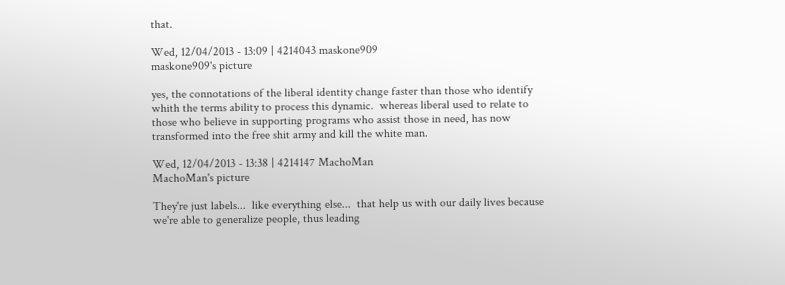that.

Wed, 12/04/2013 - 13:09 | 4214043 maskone909
maskone909's picture

yes, the connotations of the liberal identity change faster than those who identify whith the terms ability to process this dynamic.  whereas liberal used to relate to those who believe in supporting programs who assist those in need, has now transformed into the free shit army and kill the white man.

Wed, 12/04/2013 - 13:38 | 4214147 MachoMan
MachoMan's picture

They're just labels...  like everything else...  that help us with our daily lives because we're able to generalize people, thus leading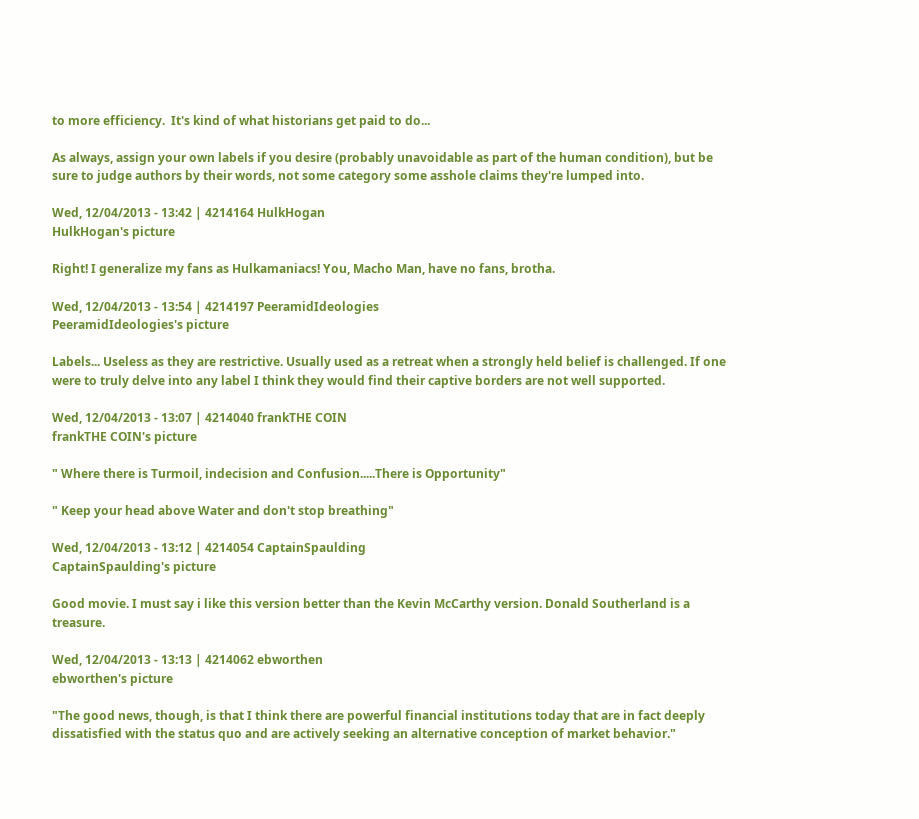to more efficiency.  It's kind of what historians get paid to do...

As always, assign your own labels if you desire (probably unavoidable as part of the human condition), but be sure to judge authors by their words, not some category some asshole claims they're lumped into.

Wed, 12/04/2013 - 13:42 | 4214164 HulkHogan
HulkHogan's picture

Right! I generalize my fans as Hulkamaniacs! You, Macho Man, have no fans, brotha.

Wed, 12/04/2013 - 13:54 | 4214197 PeeramidIdeologies
PeeramidIdeologies's picture

Labels... Useless as they are restrictive. Usually used as a retreat when a strongly held belief is challenged. If one were to truly delve into any label I think they would find their captive borders are not well supported.

Wed, 12/04/2013 - 13:07 | 4214040 frankTHE COIN
frankTHE COIN's picture

" Where there is Turmoil, indecision and Confusion.....There is Opportunity"

" Keep your head above Water and don't stop breathing"

Wed, 12/04/2013 - 13:12 | 4214054 CaptainSpaulding
CaptainSpaulding's picture

Good movie. I must say i like this version better than the Kevin McCarthy version. Donald Southerland is a treasure.

Wed, 12/04/2013 - 13:13 | 4214062 ebworthen
ebworthen's picture

"The good news, though, is that I think there are powerful financial institutions today that are in fact deeply dissatisfied with the status quo and are actively seeking an alternative conception of market behavior."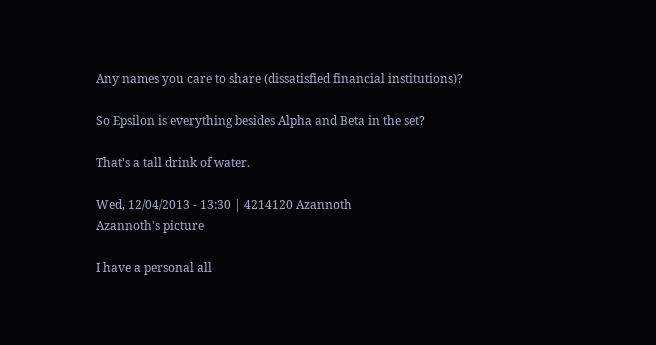Any names you care to share (dissatisfied financial institutions)?

So Epsilon is everything besides Alpha and Beta in the set?

That's a tall drink of water.

Wed, 12/04/2013 - 13:30 | 4214120 Azannoth
Azannoth's picture

I have a personal all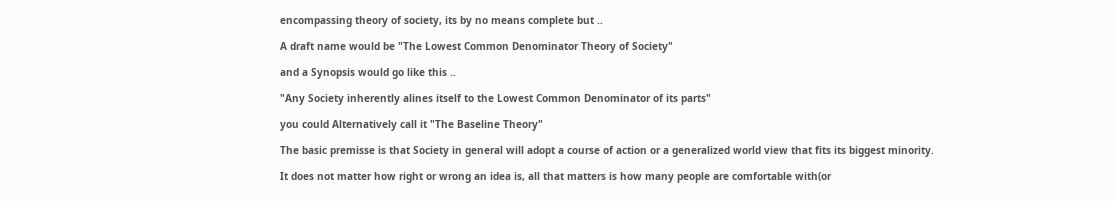encompassing theory of society, its by no means complete but ..

A draft name would be "The Lowest Common Denominator Theory of Society"

and a Synopsis would go like this ..

"Any Society inherently alines itself to the Lowest Common Denominator of its parts"

you could Alternatively call it "The Baseline Theory"

The basic premisse is that Society in general will adopt a course of action or a generalized world view that fits its biggest minority.

It does not matter how right or wrong an idea is, all that matters is how many people are comfortable with(or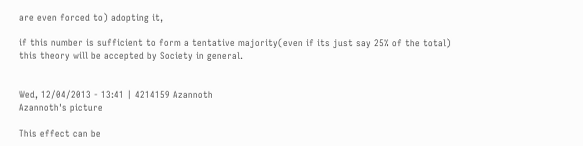are even forced to) adopting it,

if this number is sufficient to form a tentative majority(even if its just say 25% of the total) this theory will be accepted by Society in general.


Wed, 12/04/2013 - 13:41 | 4214159 Azannoth
Azannoth's picture

This effect can be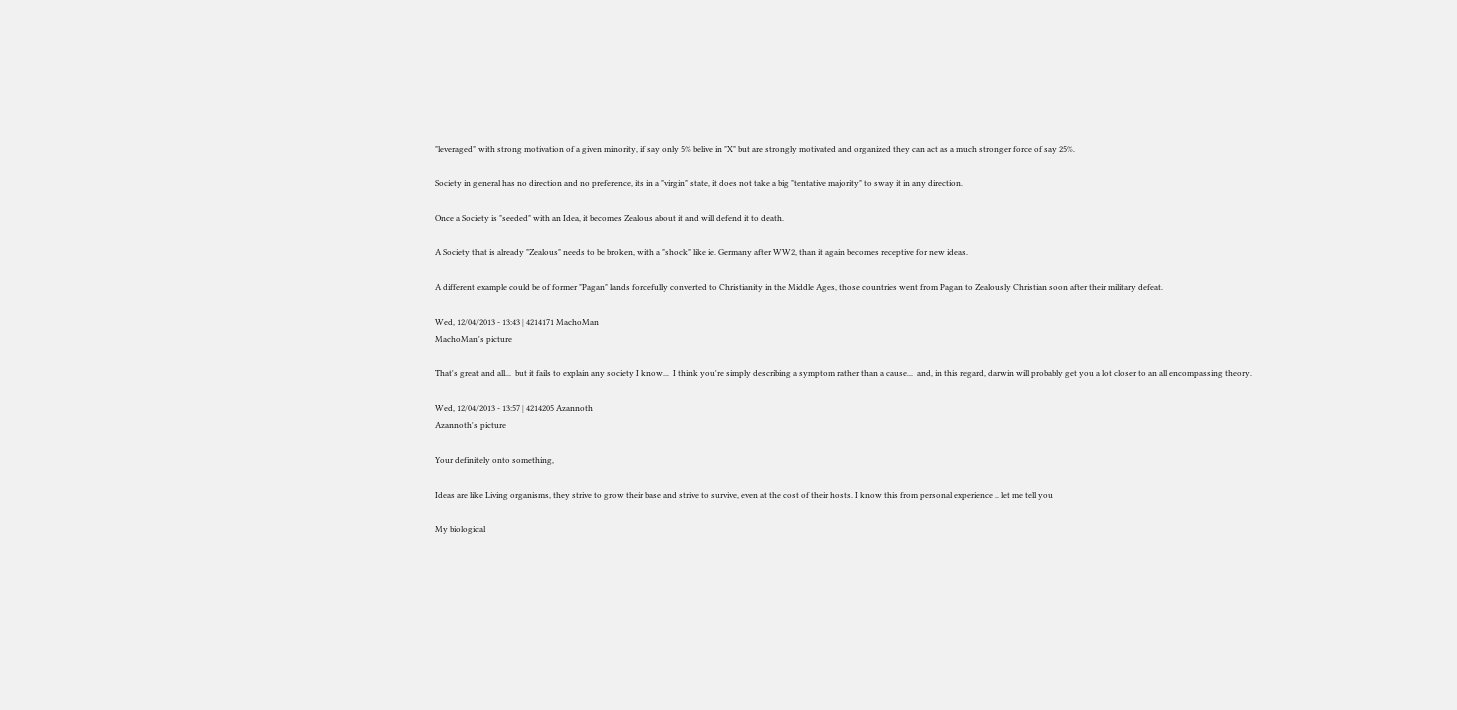"leveraged" with strong motivation of a given minority, if say only 5% belive in "X" but are strongly motivated and organized they can act as a much stronger force of say 25%.

Society in general has no direction and no preference, its in a "virgin" state, it does not take a big "tentative majority" to sway it in any direction.

Once a Society is "seeded" with an Idea, it becomes Zealous about it and will defend it to death.

A Society that is already "Zealous" needs to be broken, with a "shock" like ie. Germany after WW2, than it again becomes receptive for new ideas.

A different example could be of former "Pagan" lands forcefully converted to Christianity in the Middle Ages, those countries went from Pagan to Zealously Christian soon after their military defeat.

Wed, 12/04/2013 - 13:43 | 4214171 MachoMan
MachoMan's picture

That's great and all...  but it fails to explain any society I know...  I think you're simply describing a symptom rather than a cause...  and, in this regard, darwin will probably get you a lot closer to an all encompassing theory.

Wed, 12/04/2013 - 13:57 | 4214205 Azannoth
Azannoth's picture

Your definitely onto something,

Ideas are like Living organisms, they strive to grow their base and strive to survive, even at the cost of their hosts. I know this from personal experience .. let me tell you

My biological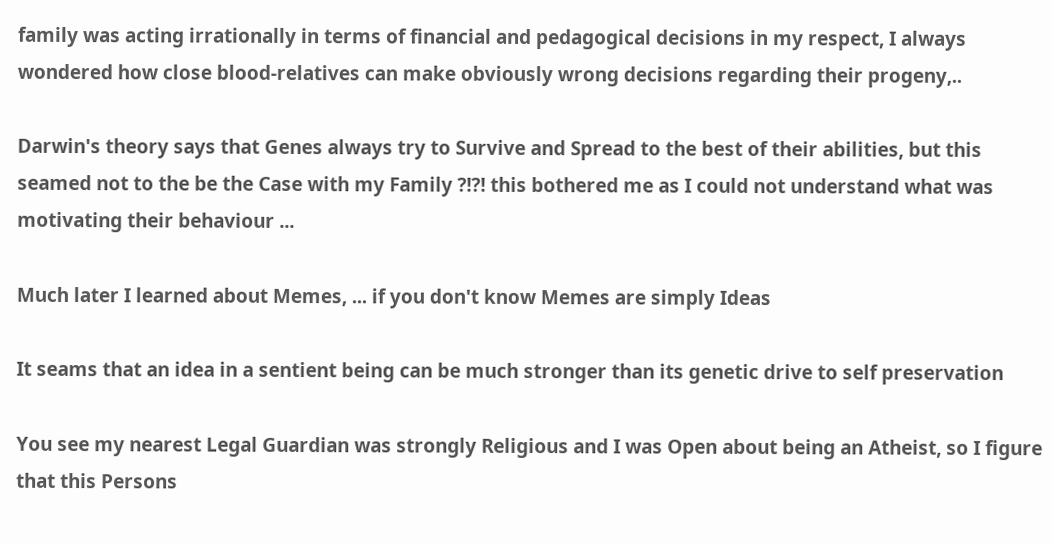family was acting irrationally in terms of financial and pedagogical decisions in my respect, I always wondered how close blood-relatives can make obviously wrong decisions regarding their progeny,..

Darwin's theory says that Genes always try to Survive and Spread to the best of their abilities, but this seamed not to the be the Case with my Family ?!?! this bothered me as I could not understand what was motivating their behaviour ...

Much later I learned about Memes, ... if you don't know Memes are simply Ideas

It seams that an idea in a sentient being can be much stronger than its genetic drive to self preservation

You see my nearest Legal Guardian was strongly Religious and I was Open about being an Atheist, so I figure that this Persons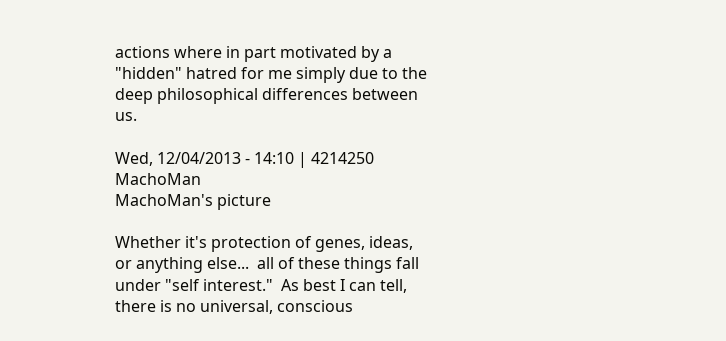actions where in part motivated by a "hidden" hatred for me simply due to the deep philosophical differences between us.

Wed, 12/04/2013 - 14:10 | 4214250 MachoMan
MachoMan's picture

Whether it's protection of genes, ideas, or anything else...  all of these things fall under "self interest."  As best I can tell, there is no universal, conscious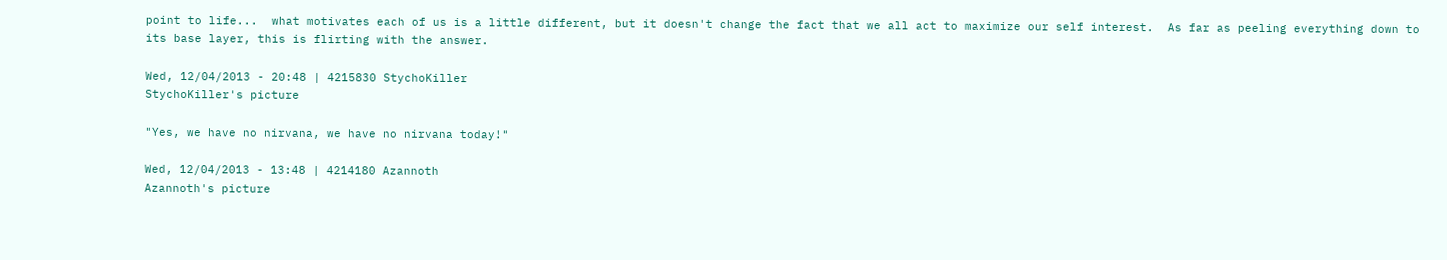point to life...  what motivates each of us is a little different, but it doesn't change the fact that we all act to maximize our self interest.  As far as peeling everything down to its base layer, this is flirting with the answer.

Wed, 12/04/2013 - 20:48 | 4215830 StychoKiller
StychoKiller's picture

"Yes, we have no nirvana, we have no nirvana today!"

Wed, 12/04/2013 - 13:48 | 4214180 Azannoth
Azannoth's picture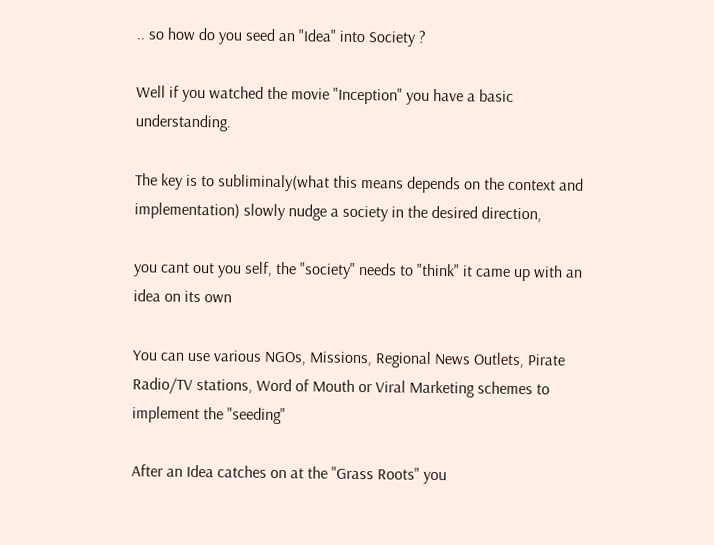.. so how do you seed an "Idea" into Society ?

Well if you watched the movie "Inception" you have a basic understanding.

The key is to subliminaly(what this means depends on the context and implementation) slowly nudge a society in the desired direction,

you cant out you self, the "society" needs to "think" it came up with an idea on its own

You can use various NGOs, Missions, Regional News Outlets, Pirate Radio/TV stations, Word of Mouth or Viral Marketing schemes to implement the "seeding"

After an Idea catches on at the "Grass Roots" you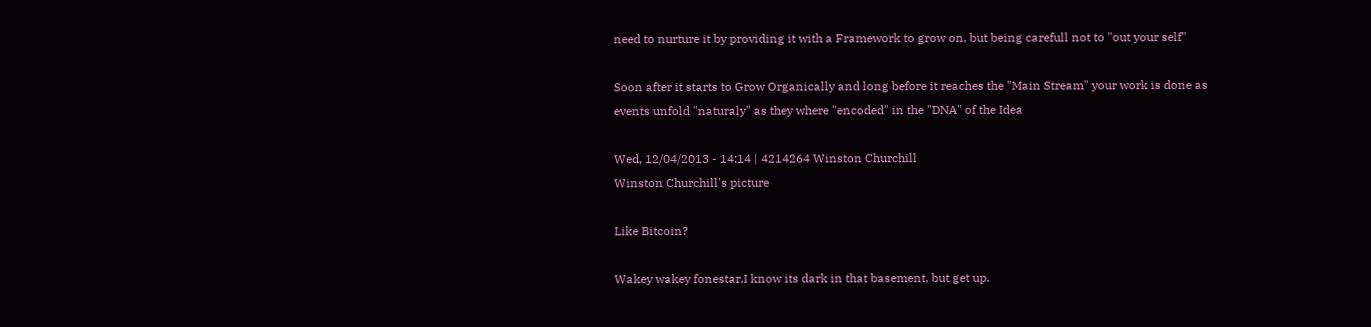need to nurture it by providing it with a Framework to grow on, but being carefull not to "out your self"

Soon after it starts to Grow Organically and long before it reaches the "Main Stream" your work is done as events unfold "naturaly" as they where "encoded" in the "DNA" of the Idea

Wed, 12/04/2013 - 14:14 | 4214264 Winston Churchill
Winston Churchill's picture

Like Bitcoin?

Wakey wakey fonestar,I know its dark in that basement, but get up.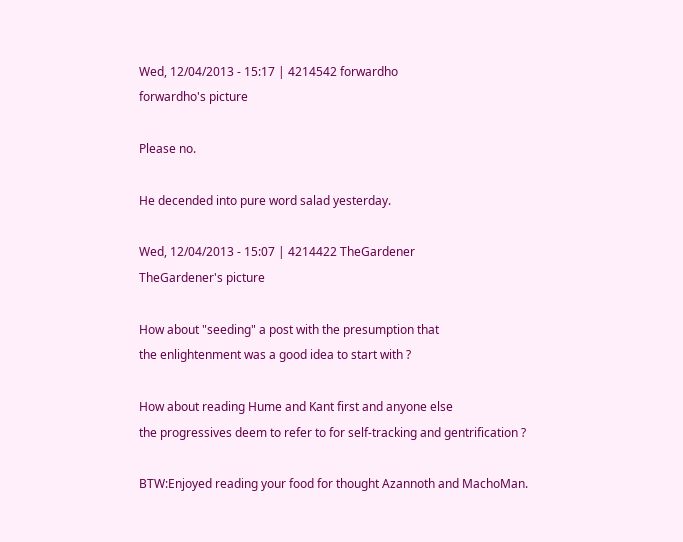Wed, 12/04/2013 - 15:17 | 4214542 forwardho
forwardho's picture

Please no.

He decended into pure word salad yesterday.

Wed, 12/04/2013 - 15:07 | 4214422 TheGardener
TheGardener's picture

How about "seeding" a post with the presumption that
the enlightenment was a good idea to start with ?

How about reading Hume and Kant first and anyone else
the progressives deem to refer to for self-tracking and gentrification ?

BTW:Enjoyed reading your food for thought Azannoth and MachoMan.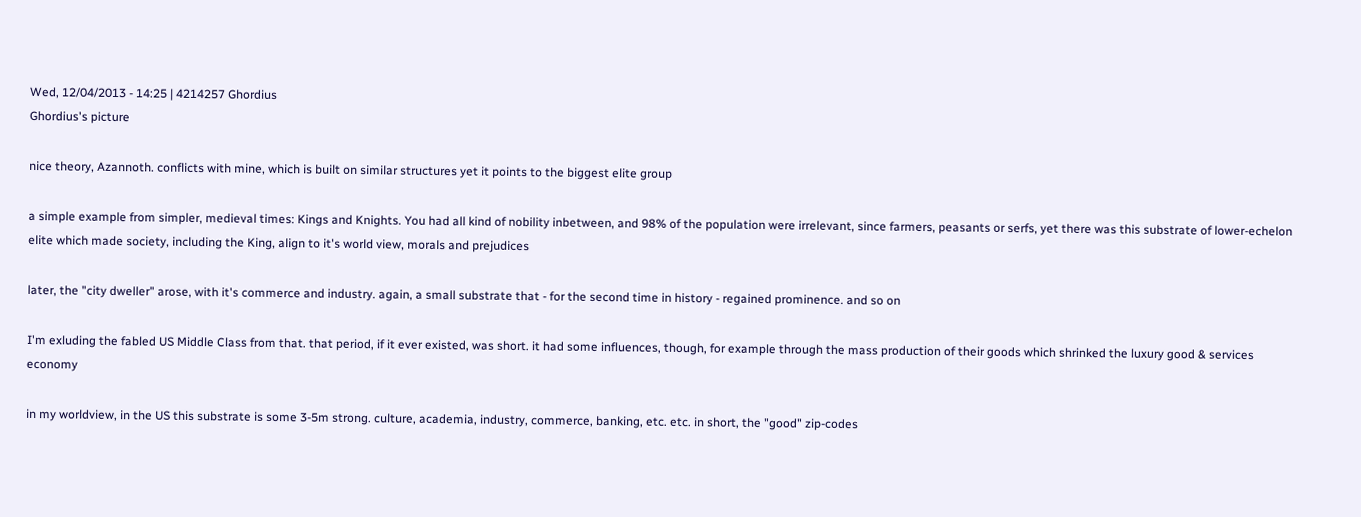Wed, 12/04/2013 - 14:25 | 4214257 Ghordius
Ghordius's picture

nice theory, Azannoth. conflicts with mine, which is built on similar structures yet it points to the biggest elite group

a simple example from simpler, medieval times: Kings and Knights. You had all kind of nobility inbetween, and 98% of the population were irrelevant, since farmers, peasants or serfs, yet there was this substrate of lower-echelon elite which made society, including the King, align to it's world view, morals and prejudices

later, the "city dweller" arose, with it's commerce and industry. again, a small substrate that - for the second time in history - regained prominence. and so on

I'm exluding the fabled US Middle Class from that. that period, if it ever existed, was short. it had some influences, though, for example through the mass production of their goods which shrinked the luxury good & services economy

in my worldview, in the US this substrate is some 3-5m strong. culture, academia, industry, commerce, banking, etc. etc. in short, the "good" zip-codes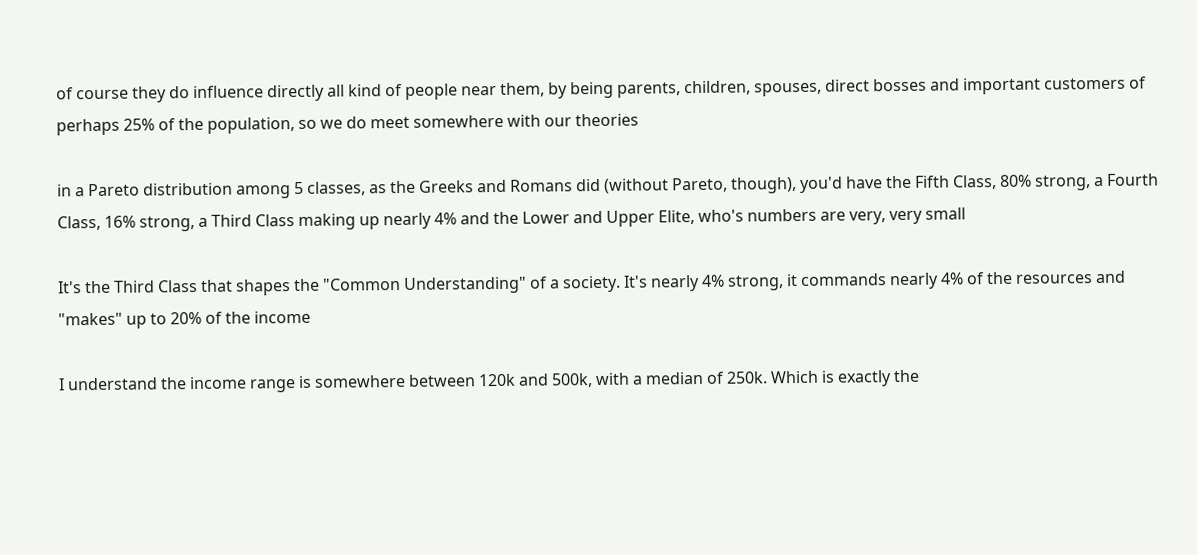of course they do influence directly all kind of people near them, by being parents, children, spouses, direct bosses and important customers of perhaps 25% of the population, so we do meet somewhere with our theories

in a Pareto distribution among 5 classes, as the Greeks and Romans did (without Pareto, though), you'd have the Fifth Class, 80% strong, a Fourth Class, 16% strong, a Third Class making up nearly 4% and the Lower and Upper Elite, who's numbers are very, very small

It's the Third Class that shapes the "Common Understanding" of a society. It's nearly 4% strong, it commands nearly 4% of the resources and "makes" up to 20% of the income

I understand the income range is somewhere between 120k and 500k, with a median of 250k. Which is exactly the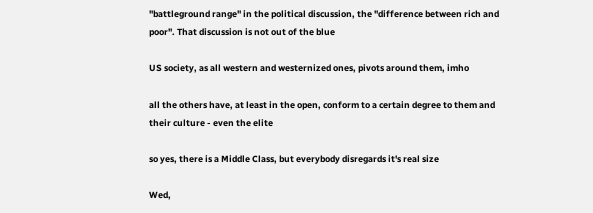"battleground range" in the political discussion, the "difference between rich and poor". That discussion is not out of the blue

US society, as all western and westernized ones, pivots around them, imho

all the others have, at least in the open, conform to a certain degree to them and their culture - even the elite

so yes, there is a Middle Class, but everybody disregards it's real size

Wed,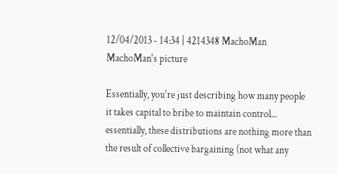12/04/2013 - 14:34 | 4214348 MachoMan
MachoMan's picture

Essentially, you're just describing how many people it takes capital to bribe to maintain control...  essentially, these distributions are nothing more than the result of collective bargaining (not what any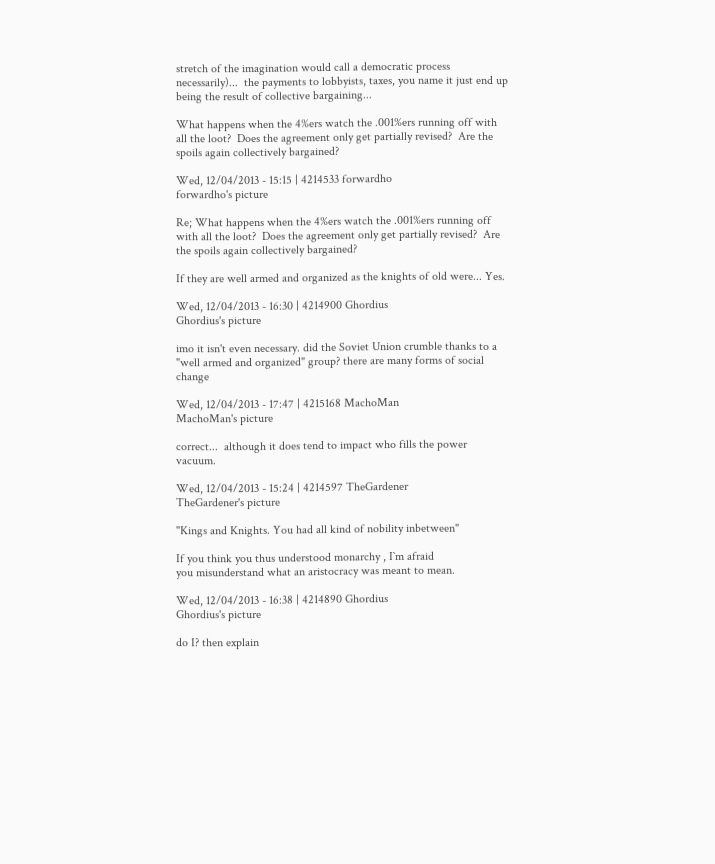stretch of the imagination would call a democratic process necessarily)...  the payments to lobbyists, taxes, you name it just end up being the result of collective bargaining...

What happens when the 4%ers watch the .001%ers running off with all the loot?  Does the agreement only get partially revised?  Are the spoils again collectively bargained?

Wed, 12/04/2013 - 15:15 | 4214533 forwardho
forwardho's picture

Re; What happens when the 4%ers watch the .001%ers running off with all the loot?  Does the agreement only get partially revised?  Are the spoils again collectively bargained?

If they are well armed and organized as the knights of old were... Yes.

Wed, 12/04/2013 - 16:30 | 4214900 Ghordius
Ghordius's picture

imo it isn't even necessary. did the Soviet Union crumble thanks to a "well armed and organized" group? there are many forms of social change

Wed, 12/04/2013 - 17:47 | 4215168 MachoMan
MachoMan's picture

correct...  although it does tend to impact who fills the power vacuum.

Wed, 12/04/2013 - 15:24 | 4214597 TheGardener
TheGardener's picture

"Kings and Knights. You had all kind of nobility inbetween"

If you think you thus understood monarchy , I`m afraid
you misunderstand what an aristocracy was meant to mean.

Wed, 12/04/2013 - 16:38 | 4214890 Ghordius
Ghordius's picture

do I? then explain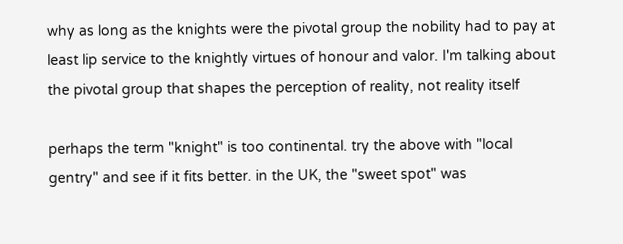why as long as the knights were the pivotal group the nobility had to pay at least lip service to the knightly virtues of honour and valor. I'm talking about the pivotal group that shapes the perception of reality, not reality itself

perhaps the term "knight" is too continental. try the above with "local gentry" and see if it fits better. in the UK, the "sweet spot" was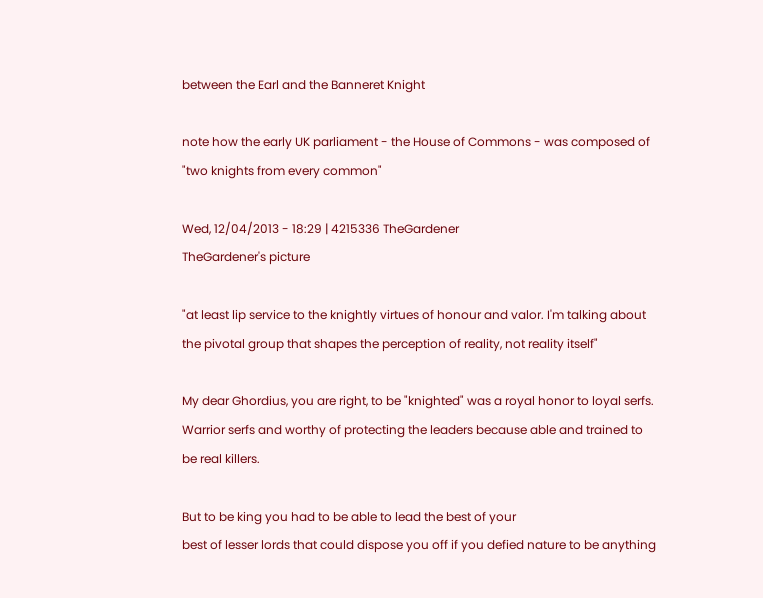between the Earl and the Banneret Knight

note how the early UK parliament - the House of Commons - was composed of "two knights from every common"

Wed, 12/04/2013 - 18:29 | 4215336 TheGardener
TheGardener's picture

"at least lip service to the knightly virtues of honour and valor. I'm talking about the pivotal group that shapes the perception of reality, not reality itself"

My dear Ghordius, you are right, to be "knighted" was a royal honor to loyal serfs. Warrior serfs and worthy of protecting the leaders because able and trained to be real killers.

But to be king you had to be able to lead the best of your
best of lesser lords that could dispose you off if you defied nature to be anything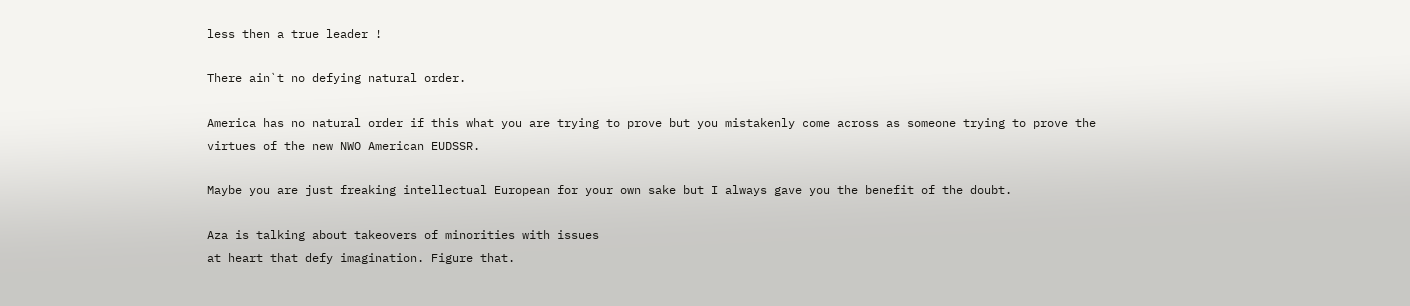less then a true leader !

There ain`t no defying natural order.

America has no natural order if this what you are trying to prove but you mistakenly come across as someone trying to prove the virtues of the new NWO American EUDSSR.

Maybe you are just freaking intellectual European for your own sake but I always gave you the benefit of the doubt.

Aza is talking about takeovers of minorities with issues
at heart that defy imagination. Figure that.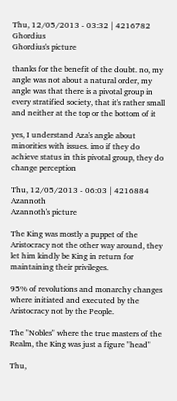Thu, 12/05/2013 - 03:32 | 4216782 Ghordius
Ghordius's picture

thanks for the benefit of the doubt. no, my angle was not about a natural order, my angle was that there is a pivotal group in every stratified society, that it's rather small and neither at the top or the bottom of it

yes, I understand Aza's angle about minorities with issues. imo if they do achieve status in this pivotal group, they do change perception

Thu, 12/05/2013 - 06:03 | 4216884 Azannoth
Azannoth's picture

The King was mostly a puppet of the Aristocracy not the other way around, they let him kindly be King in return for maintaining their privileges.

95% of revolutions and monarchy changes where initiated and executed by the Aristocracy not by the People.

The "Nobles" where the true masters of the Realm, the King was just a figure "head"

Thu,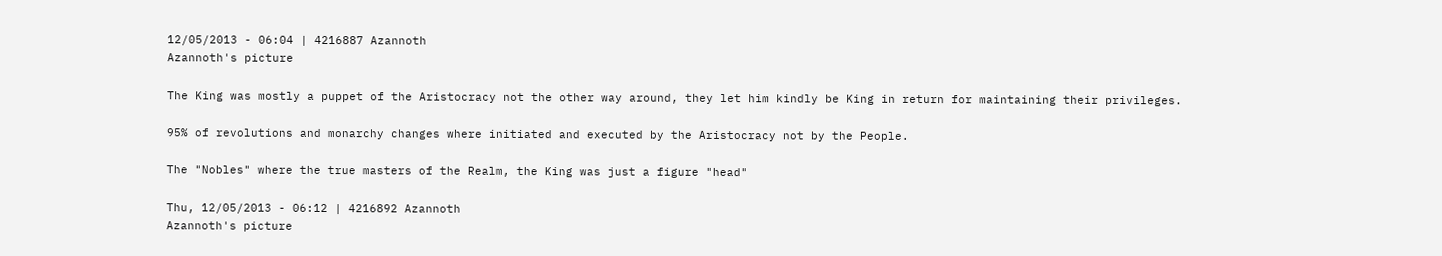12/05/2013 - 06:04 | 4216887 Azannoth
Azannoth's picture

The King was mostly a puppet of the Aristocracy not the other way around, they let him kindly be King in return for maintaining their privileges.

95% of revolutions and monarchy changes where initiated and executed by the Aristocracy not by the People.

The "Nobles" where the true masters of the Realm, the King was just a figure "head"

Thu, 12/05/2013 - 06:12 | 4216892 Azannoth
Azannoth's picture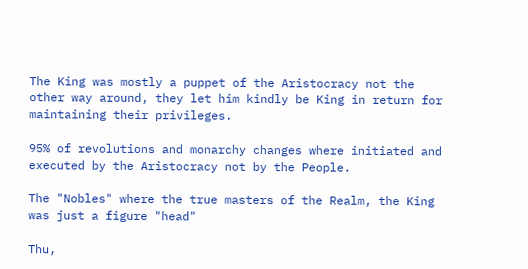The King was mostly a puppet of the Aristocracy not the other way around, they let him kindly be King in return for maintaining their privileges.

95% of revolutions and monarchy changes where initiated and executed by the Aristocracy not by the People.

The "Nobles" where the true masters of the Realm, the King was just a figure "head"

Thu,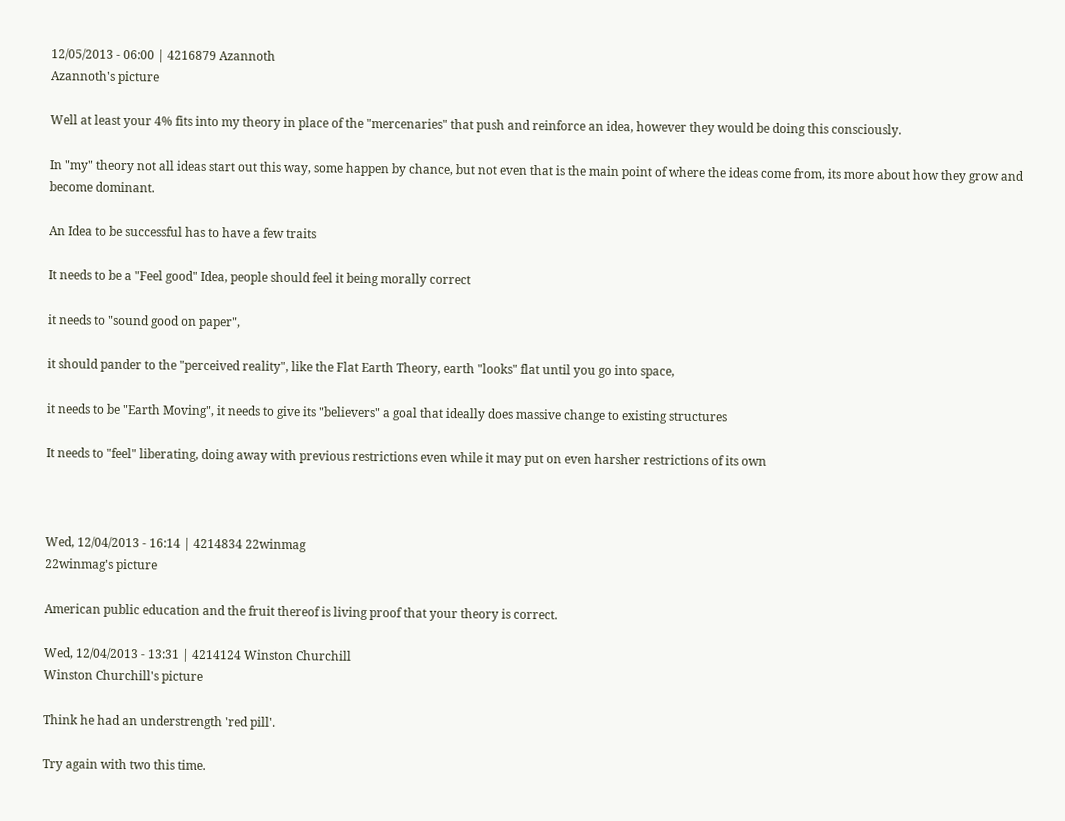12/05/2013 - 06:00 | 4216879 Azannoth
Azannoth's picture

Well at least your 4% fits into my theory in place of the "mercenaries" that push and reinforce an idea, however they would be doing this consciously.

In "my" theory not all ideas start out this way, some happen by chance, but not even that is the main point of where the ideas come from, its more about how they grow and become dominant.

An Idea to be successful has to have a few traits

It needs to be a "Feel good" Idea, people should feel it being morally correct

it needs to "sound good on paper",

it should pander to the "perceived reality", like the Flat Earth Theory, earth "looks" flat until you go into space,

it needs to be "Earth Moving", it needs to give its "believers" a goal that ideally does massive change to existing structures

It needs to "feel" liberating, doing away with previous restrictions even while it may put on even harsher restrictions of its own



Wed, 12/04/2013 - 16:14 | 4214834 22winmag
22winmag's picture

American public education and the fruit thereof is living proof that your theory is correct.

Wed, 12/04/2013 - 13:31 | 4214124 Winston Churchill
Winston Churchill's picture

Think he had an understrength 'red pill'.

Try again with two this time.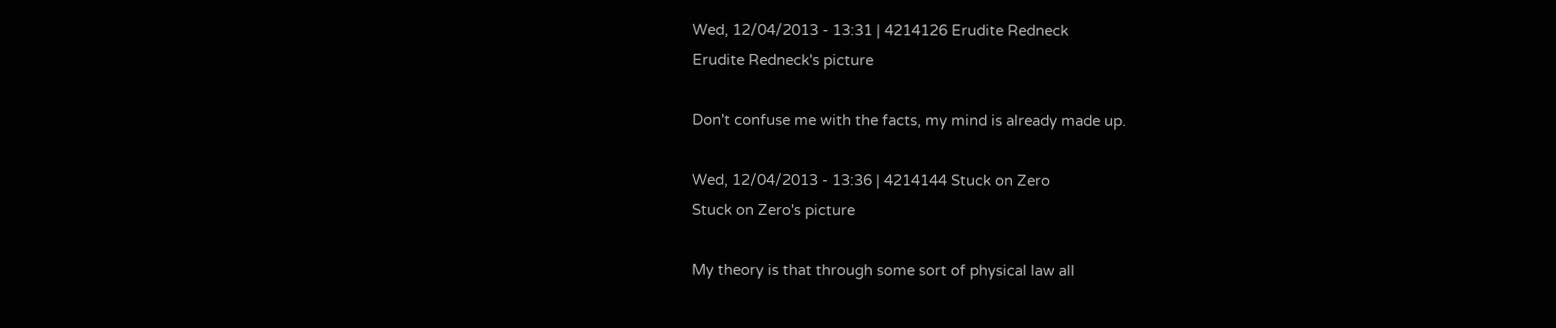Wed, 12/04/2013 - 13:31 | 4214126 Erudite Redneck
Erudite Redneck's picture

Don't confuse me with the facts, my mind is already made up.

Wed, 12/04/2013 - 13:36 | 4214144 Stuck on Zero
Stuck on Zero's picture

My theory is that through some sort of physical law all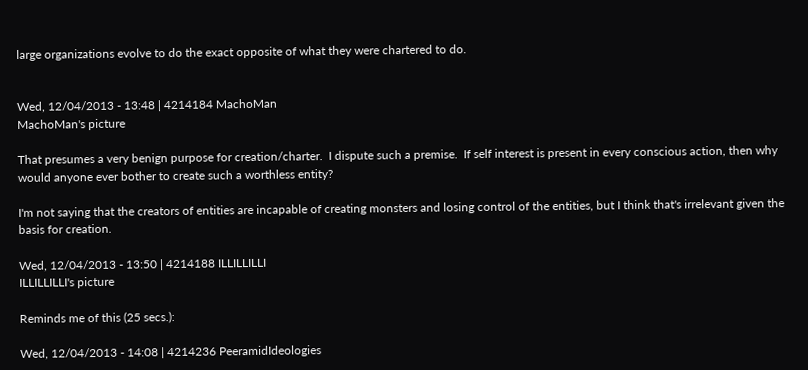large organizations evolve to do the exact opposite of what they were chartered to do.


Wed, 12/04/2013 - 13:48 | 4214184 MachoMan
MachoMan's picture

That presumes a very benign purpose for creation/charter.  I dispute such a premise.  If self interest is present in every conscious action, then why would anyone ever bother to create such a worthless entity?

I'm not saying that the creators of entities are incapable of creating monsters and losing control of the entities, but I think that's irrelevant given the basis for creation.

Wed, 12/04/2013 - 13:50 | 4214188 ILLILLILLI
ILLILLILLI's picture

Reminds me of this (25 secs.):

Wed, 12/04/2013 - 14:08 | 4214236 PeeramidIdeologies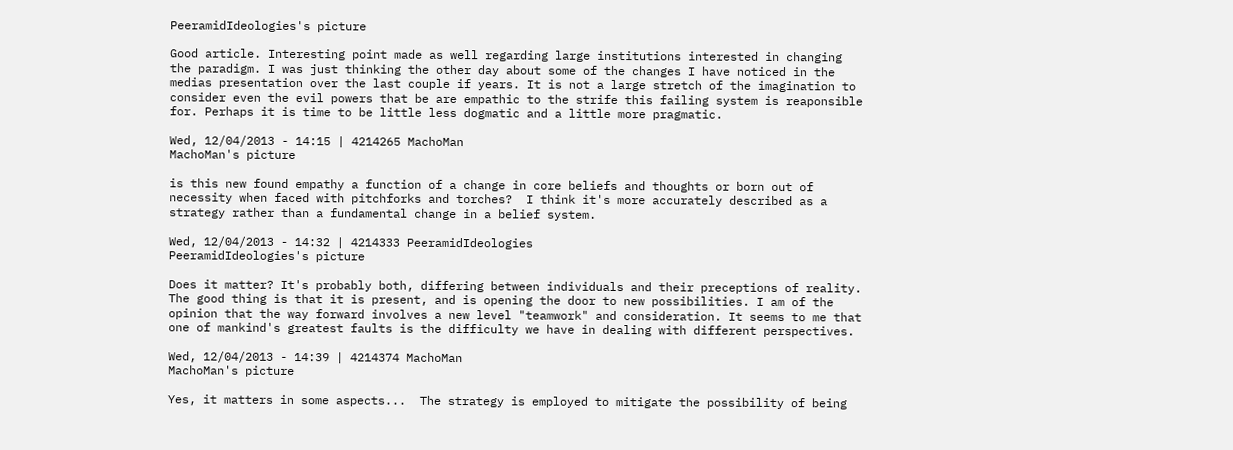PeeramidIdeologies's picture

Good article. Interesting point made as well regarding large institutions interested in changing the paradigm. I was just thinking the other day about some of the changes I have noticed in the medias presentation over the last couple if years. It is not a large stretch of the imagination to consider even the evil powers that be are empathic to the strife this failing system is reaponsible for. Perhaps it is time to be little less dogmatic and a little more pragmatic.

Wed, 12/04/2013 - 14:15 | 4214265 MachoMan
MachoMan's picture

is this new found empathy a function of a change in core beliefs and thoughts or born out of necessity when faced with pitchforks and torches?  I think it's more accurately described as a strategy rather than a fundamental change in a belief system.

Wed, 12/04/2013 - 14:32 | 4214333 PeeramidIdeologies
PeeramidIdeologies's picture

Does it matter? It's probably both, differing between individuals and their preceptions of reality. The good thing is that it is present, and is opening the door to new possibilities. I am of the opinion that the way forward involves a new level "teamwork" and consideration. It seems to me that one of mankind's greatest faults is the difficulty we have in dealing with different perspectives.

Wed, 12/04/2013 - 14:39 | 4214374 MachoMan
MachoMan's picture

Yes, it matters in some aspects...  The strategy is employed to mitigate the possibility of being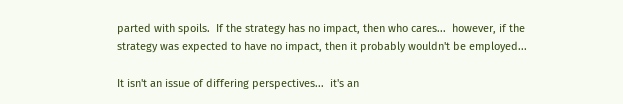parted with spoils.  If the strategy has no impact, then who cares...  however, if the strategy was expected to have no impact, then it probably wouldn't be employed...

It isn't an issue of differing perspectives...  it's an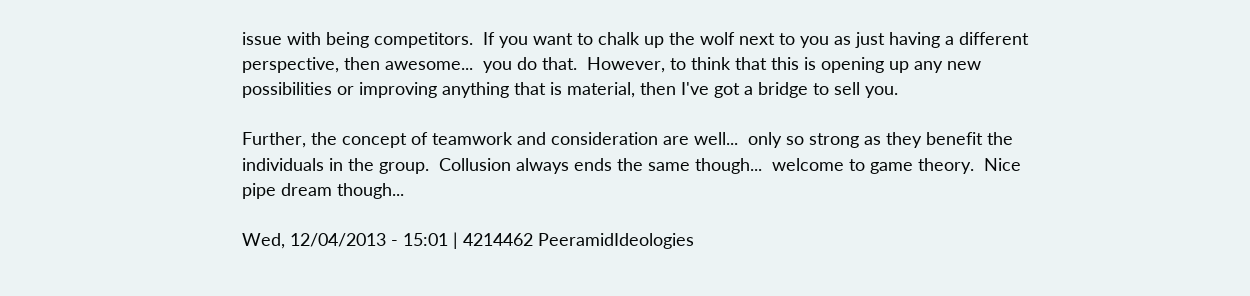issue with being competitors.  If you want to chalk up the wolf next to you as just having a different perspective, then awesome...  you do that.  However, to think that this is opening up any new possibilities or improving anything that is material, then I've got a bridge to sell you.

Further, the concept of teamwork and consideration are well...  only so strong as they benefit the individuals in the group.  Collusion always ends the same though...  welcome to game theory.  Nice pipe dream though...

Wed, 12/04/2013 - 15:01 | 4214462 PeeramidIdeologies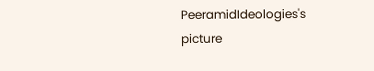PeeramidIdeologies's picture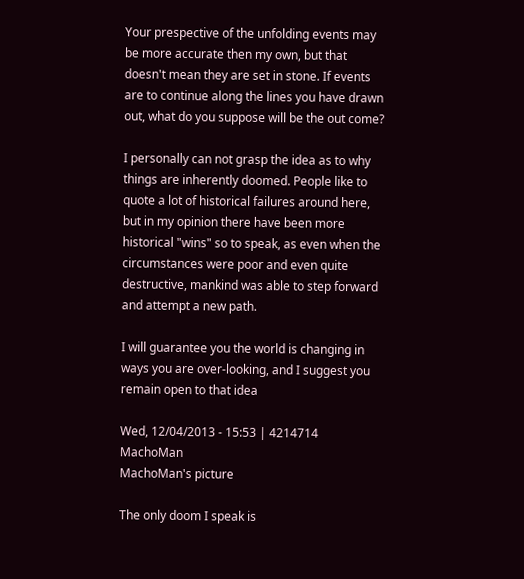Your prespective of the unfolding events may be more accurate then my own, but that doesn't mean they are set in stone. If events are to continue along the lines you have drawn out, what do you suppose will be the out come?

I personally can not grasp the idea as to why things are inherently doomed. People like to quote a lot of historical failures around here, but in my opinion there have been more historical "wins" so to speak, as even when the circumstances were poor and even quite destructive, mankind was able to step forward and attempt a new path.

I will guarantee you the world is changing in ways you are over-looking, and I suggest you remain open to that idea

Wed, 12/04/2013 - 15:53 | 4214714 MachoMan
MachoMan's picture

The only doom I speak is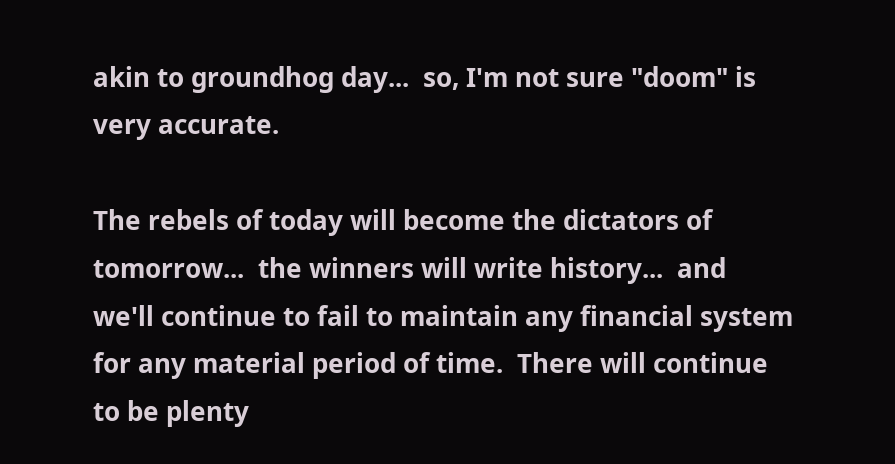akin to groundhog day...  so, I'm not sure "doom" is very accurate.

The rebels of today will become the dictators of tomorrow...  the winners will write history...  and we'll continue to fail to maintain any financial system for any material period of time.  There will continue to be plenty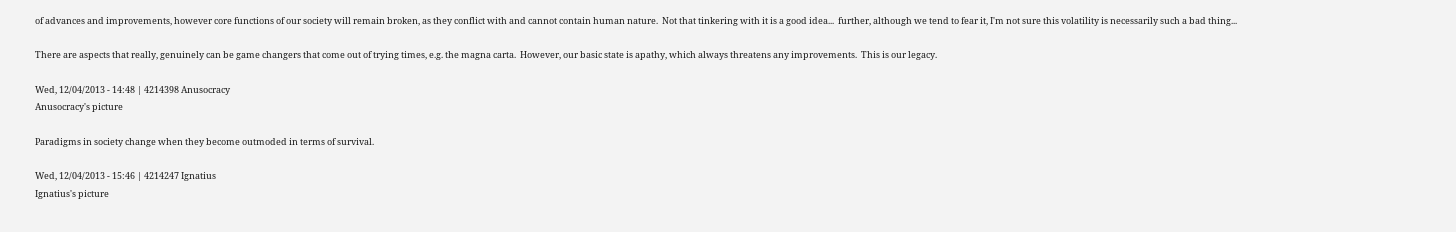of advances and improvements, however core functions of our society will remain broken, as they conflict with and cannot contain human nature.  Not that tinkering with it is a good idea...  further, although we tend to fear it, I'm not sure this volatility is necessarily such a bad thing...

There are aspects that really, genuinely can be game changers that come out of trying times, e.g. the magna carta.  However, our basic state is apathy, which always threatens any improvements.  This is our legacy.

Wed, 12/04/2013 - 14:48 | 4214398 Anusocracy
Anusocracy's picture

Paradigms in society change when they become outmoded in terms of survival.

Wed, 12/04/2013 - 15:46 | 4214247 Ignatius
Ignatius's picture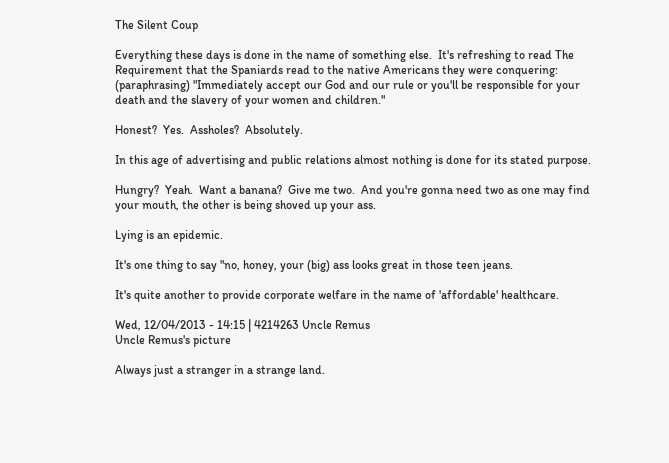The Silent Coup

Everything these days is done in the name of something else.  It's refreshing to read The Requirement that the Spaniards read to the native Americans they were conquering: (paraphrasing) "Immediately accept our God and our rule or you'll be responsible for your death and the slavery of your women and children."

Honest?  Yes.  Assholes?  Absolutely.

In this age of advertising and public relations almost nothing is done for its stated purpose.

Hungry?  Yeah.  Want a banana?  Give me two.  And you're gonna need two as one may find your mouth, the other is being shoved up your ass.

Lying is an epidemic.

It's one thing to say "no, honey, your (big) ass looks great in those teen jeans.

It's quite another to provide corporate welfare in the name of 'affordable' healthcare.

Wed, 12/04/2013 - 14:15 | 4214263 Uncle Remus
Uncle Remus's picture

Always just a stranger in a strange land.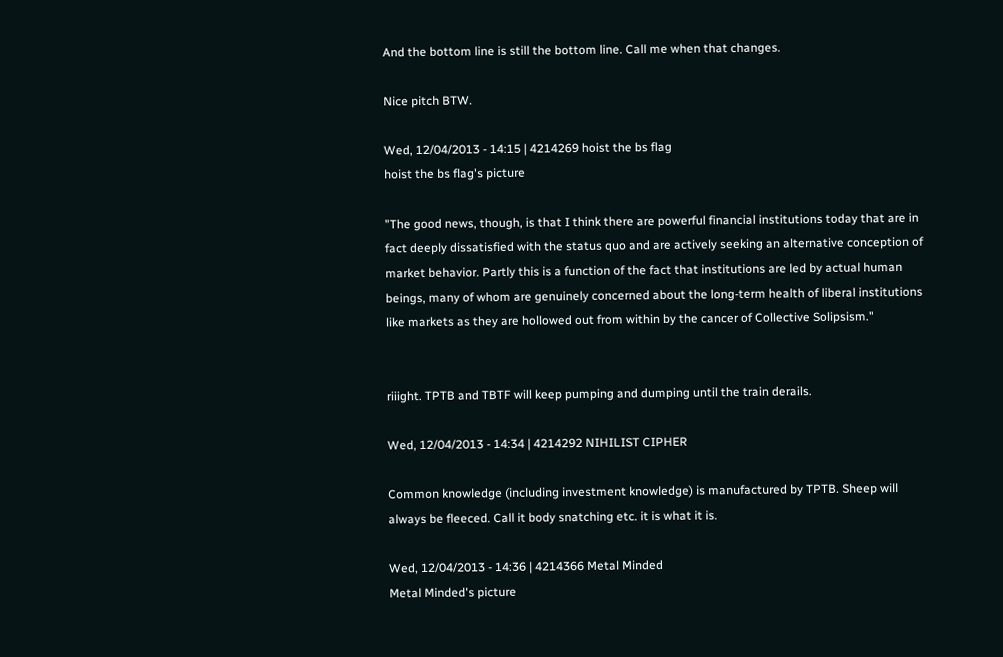And the bottom line is still the bottom line. Call me when that changes.

Nice pitch BTW.

Wed, 12/04/2013 - 14:15 | 4214269 hoist the bs flag
hoist the bs flag's picture

"The good news, though, is that I think there are powerful financial institutions today that are in fact deeply dissatisfied with the status quo and are actively seeking an alternative conception of market behavior. Partly this is a function of the fact that institutions are led by actual human beings, many of whom are genuinely concerned about the long-term health of liberal institutions like markets as they are hollowed out from within by the cancer of Collective Solipsism."


riiight. TPTB and TBTF will keep pumping and dumping until the train derails.

Wed, 12/04/2013 - 14:34 | 4214292 NIHILIST CIPHER

Common knowledge (including investment knowledge) is manufactured by TPTB. Sheep will always be fleeced. Call it body snatching etc. it is what it is.

Wed, 12/04/2013 - 14:36 | 4214366 Metal Minded
Metal Minded's picture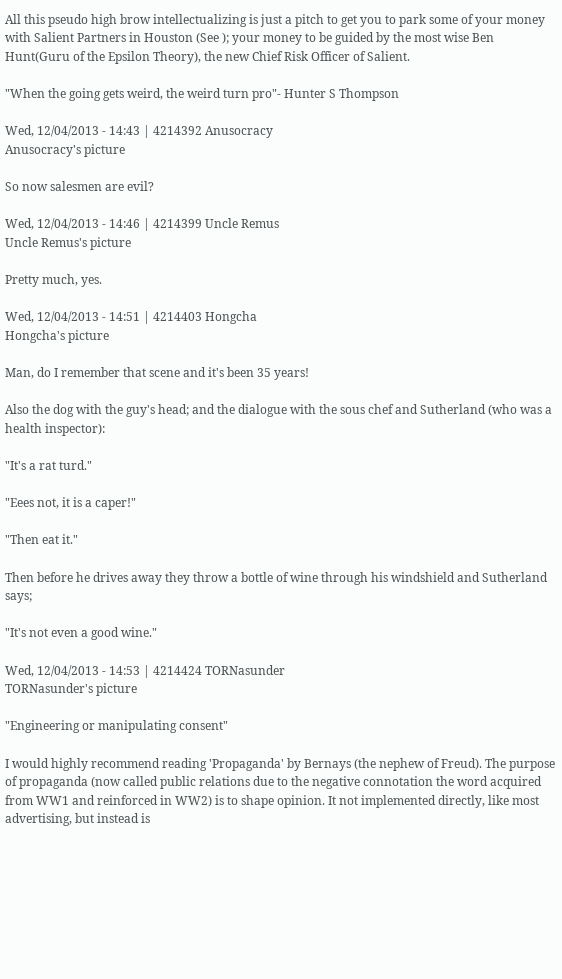All this pseudo high brow intellectualizing is just a pitch to get you to park some of your money with Salient Partners in Houston (See ); your money to be guided by the most wise Ben Hunt(Guru of the Epsilon Theory), the new Chief Risk Officer of Salient.

"When the going gets weird, the weird turn pro"- Hunter S Thompson

Wed, 12/04/2013 - 14:43 | 4214392 Anusocracy
Anusocracy's picture

So now salesmen are evil?

Wed, 12/04/2013 - 14:46 | 4214399 Uncle Remus
Uncle Remus's picture

Pretty much, yes.

Wed, 12/04/2013 - 14:51 | 4214403 Hongcha
Hongcha's picture

Man, do I remember that scene and it's been 35 years!

Also the dog with the guy's head; and the dialogue with the sous chef and Sutherland (who was a health inspector):

"It's a rat turd."

"Eees not, it is a caper!"

"Then eat it."

Then before he drives away they throw a bottle of wine through his windshield and Sutherland says;

"It's not even a good wine."

Wed, 12/04/2013 - 14:53 | 4214424 TORNasunder
TORNasunder's picture

"Engineering or manipulating consent"

I would highly recommend reading 'Propaganda' by Bernays (the nephew of Freud). The purpose of propaganda (now called public relations due to the negative connotation the word acquired from WW1 and reinforced in WW2) is to shape opinion. It not implemented directly, like most advertising, but instead is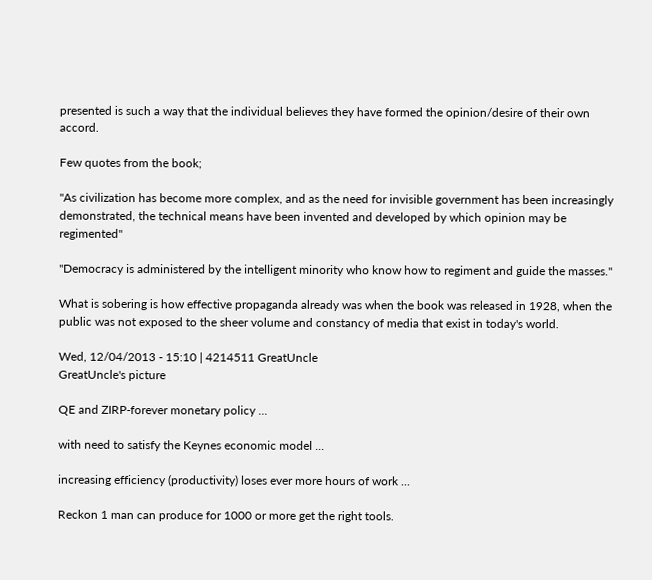presented is such a way that the individual believes they have formed the opinion/desire of their own accord.

Few quotes from the book;

"As civilization has become more complex, and as the need for invisible government has been increasingly demonstrated, the technical means have been invented and developed by which opinion may be regimented"

"Democracy is administered by the intelligent minority who know how to regiment and guide the masses."

What is sobering is how effective propaganda already was when the book was released in 1928, when the public was not exposed to the sheer volume and constancy of media that exist in today's world.

Wed, 12/04/2013 - 15:10 | 4214511 GreatUncle
GreatUncle's picture

QE and ZIRP-forever monetary policy ...

with need to satisfy the Keynes economic model ...

increasing efficiency (productivity) loses ever more hours of work ...

Reckon 1 man can produce for 1000 or more get the right tools.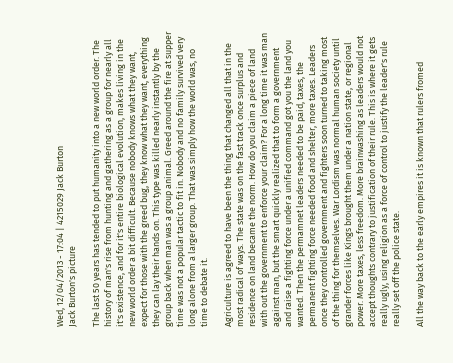Wed, 12/04/2013 - 17:04 | 4215029 Jack Burton
Jack Burton's picture

The last 50 years has tended to put humanity into a new world order. The history of man's rise from hunting and gathering as a group for nearly all it's existence, and for it's entire biological evolution, makes living in the new world order a bit difficult. Because nobody knows what they want, expect for those with the greed bug, they know what they want, everything they can lay their hands on. This type was killed nearly instantly by the group back when man was a group animal. Greed around the fire at supper time was not a popular tactic to fit in. Nobody and no family survived very long alone from a larger group. That was simply how the world was, no time to debate it.

Agriculture is agreed to have been the thing that changed all that in the most radical of ways. The state was on the fast track once surplus and residence on land became the norm. How do you claim a piece of land with out the government to enforce your claim? For a long time it was man against man, but the smart quickly realized that to form a government and raise a fighting force under a unified command got you the land you wanted. Then the permamnet leaders needed to be paid, taxes, the permanent fighting force needed food and shelter, more taxes. Leaders once they controlled government and fighters soon turned to taking most of the thing for themselves. War Lordism was normal human society until grander forces like Kings brought them under a nation state, or regional power. More taxes, less freedom. More brainwashing as leaders would not accept thoughts contrary to justification of their rule. This is where it gets really ugly, using religion as a force of control to justify the leader's rule really set off the police state.

All the way back to the early empires it is known that rulers fromed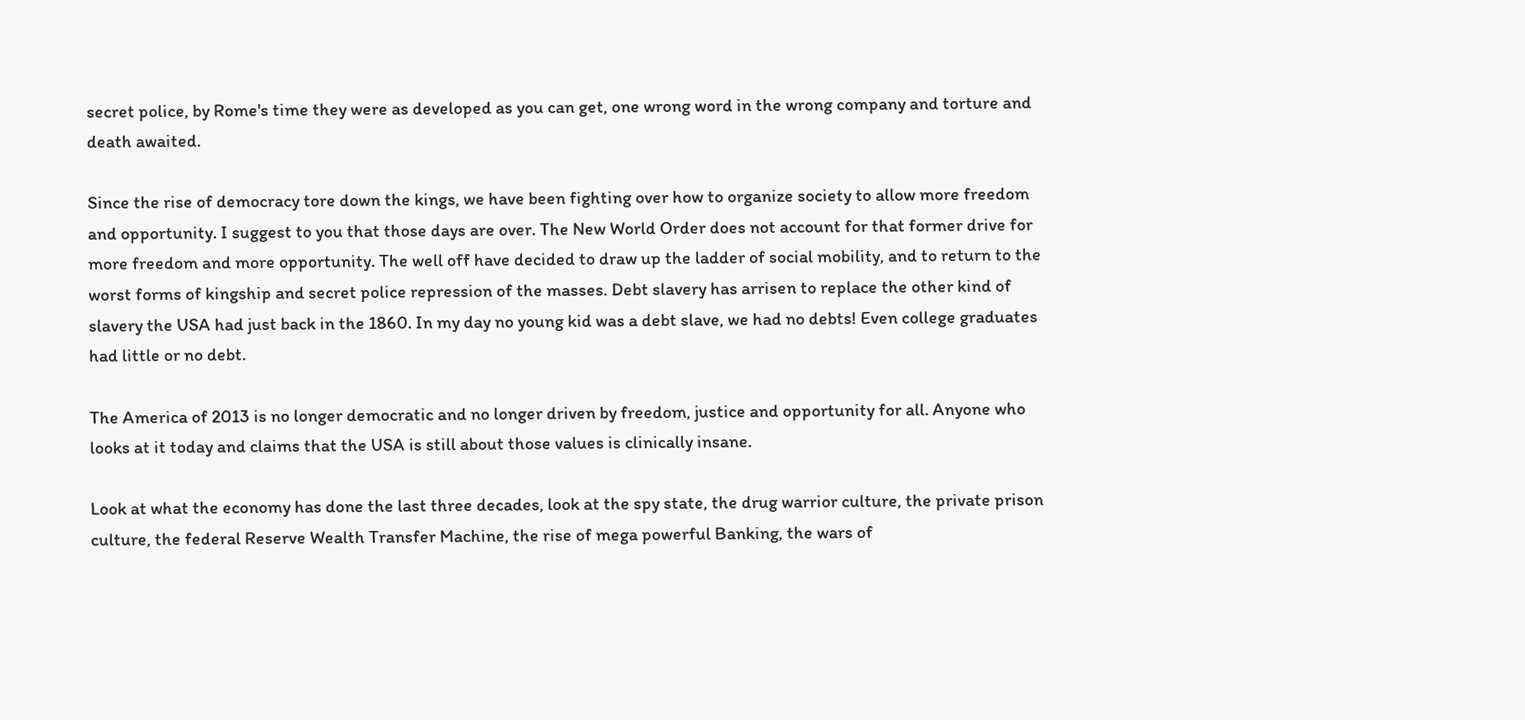secret police, by Rome's time they were as developed as you can get, one wrong word in the wrong company and torture and death awaited.

Since the rise of democracy tore down the kings, we have been fighting over how to organize society to allow more freedom and opportunity. I suggest to you that those days are over. The New World Order does not account for that former drive for more freedom and more opportunity. The well off have decided to draw up the ladder of social mobility, and to return to the worst forms of kingship and secret police repression of the masses. Debt slavery has arrisen to replace the other kind of slavery the USA had just back in the 1860. In my day no young kid was a debt slave, we had no debts! Even college graduates had little or no debt.

The America of 2013 is no longer democratic and no longer driven by freedom, justice and opportunity for all. Anyone who looks at it today and claims that the USA is still about those values is clinically insane.

Look at what the economy has done the last three decades, look at the spy state, the drug warrior culture, the private prison culture, the federal Reserve Wealth Transfer Machine, the rise of mega powerful Banking, the wars of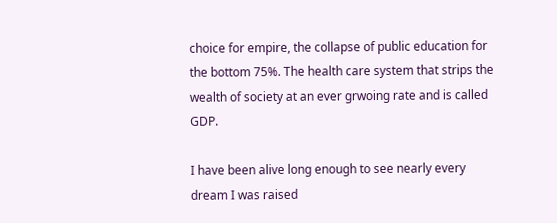choice for empire, the collapse of public education for the bottom 75%. The health care system that strips the wealth of society at an ever grwoing rate and is called GDP.

I have been alive long enough to see nearly every dream I was raised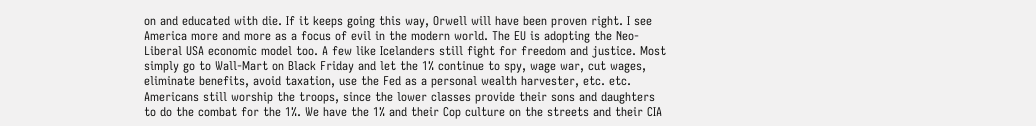on and educated with die. If it keeps going this way, Orwell will have been proven right. I see America more and more as a focus of evil in the modern world. The EU is adopting the Neo-Liberal USA economic model too. A few like Icelanders still fight for freedom and justice. Most simply go to Wall-Mart on Black Friday and let the 1% continue to spy, wage war, cut wages, eliminate benefits, avoid taxation, use the Fed as a personal wealth harvester, etc. etc. Americans still worship the troops, since the lower classes provide their sons and daughters to do the combat for the 1%. We have the 1% and their Cop culture on the streets and their CIA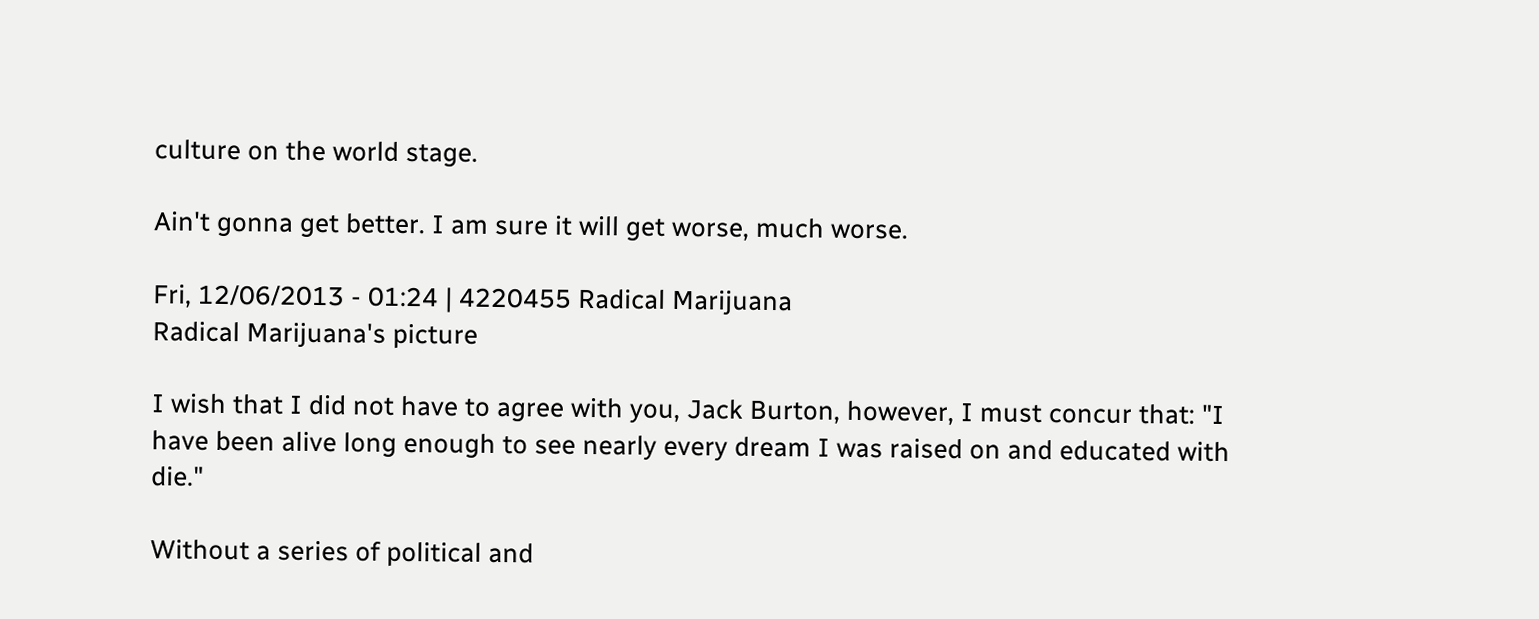culture on the world stage.

Ain't gonna get better. I am sure it will get worse, much worse.

Fri, 12/06/2013 - 01:24 | 4220455 Radical Marijuana
Radical Marijuana's picture

I wish that I did not have to agree with you, Jack Burton, however, I must concur that: "I have been alive long enough to see nearly every dream I was raised on and educated with die."

Without a series of political and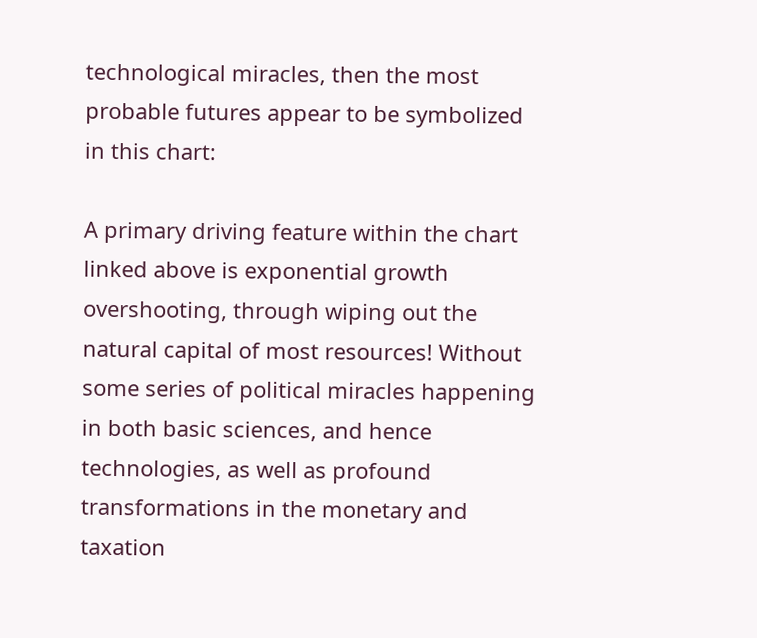technological miracles, then the most probable futures appear to be symbolized in this chart:

A primary driving feature within the chart linked above is exponential growth overshooting, through wiping out the natural capital of most resources! Without some series of political miracles happening in both basic sciences, and hence technologies, as well as profound transformations in the monetary and taxation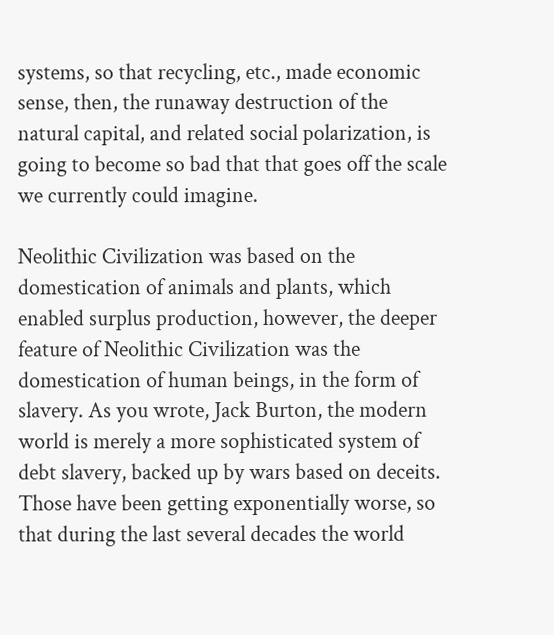systems, so that recycling, etc., made economic sense, then, the runaway destruction of the natural capital, and related social polarization, is going to become so bad that that goes off the scale we currently could imagine.

Neolithic Civilization was based on the domestication of animals and plants, which enabled surplus production, however, the deeper feature of Neolithic Civilization was the domestication of human beings, in the form of slavery. As you wrote, Jack Burton, the modern world is merely a more sophisticated system of debt slavery, backed up by wars based on deceits. Those have been getting exponentially worse, so that during the last several decades the world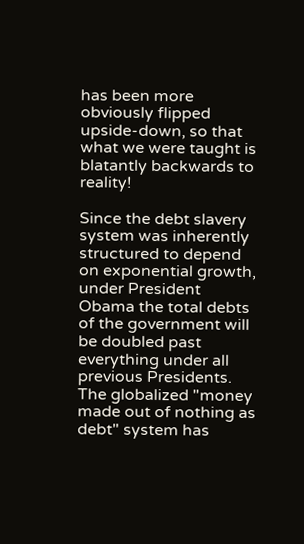has been more obviously flipped upside-down, so that what we were taught is blatantly backwards to reality!

Since the debt slavery system was inherently structured to depend on exponential growth, under President Obama the total debts of the government will be doubled past everything under all previous Presidents. The globalized "money made out of nothing as debt" system has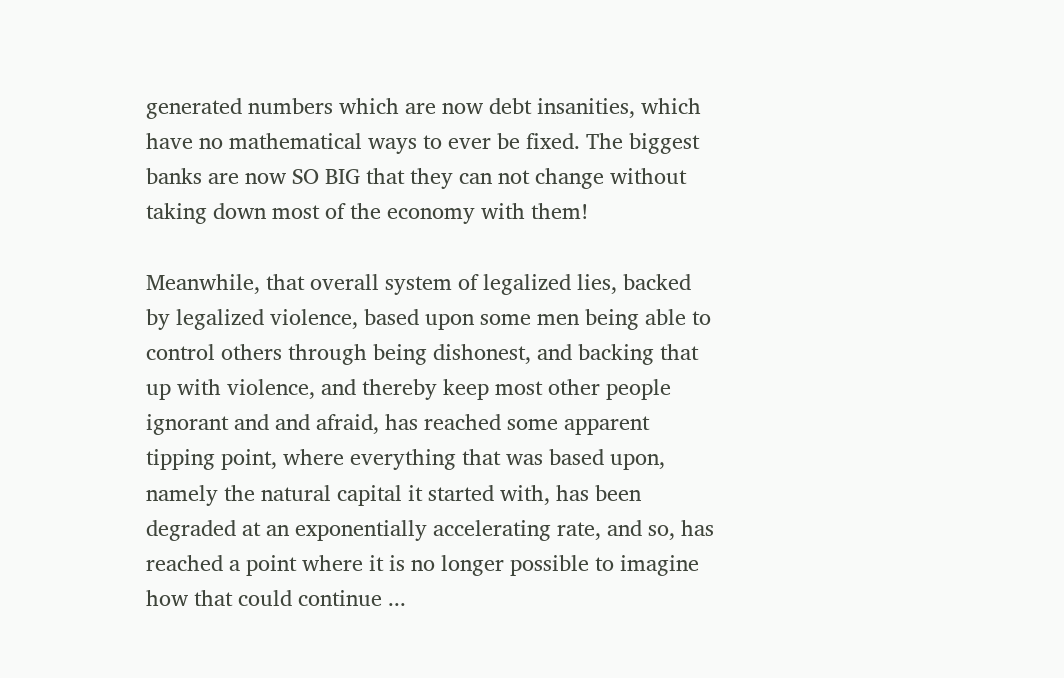generated numbers which are now debt insanities, which have no mathematical ways to ever be fixed. The biggest banks are now SO BIG that they can not change without taking down most of the economy with them!

Meanwhile, that overall system of legalized lies, backed by legalized violence, based upon some men being able to control others through being dishonest, and backing that up with violence, and thereby keep most other people ignorant and and afraid, has reached some apparent tipping point, where everything that was based upon, namely the natural capital it started with, has been degraded at an exponentially accelerating rate, and so, has reached a point where it is no longer possible to imagine how that could continue ...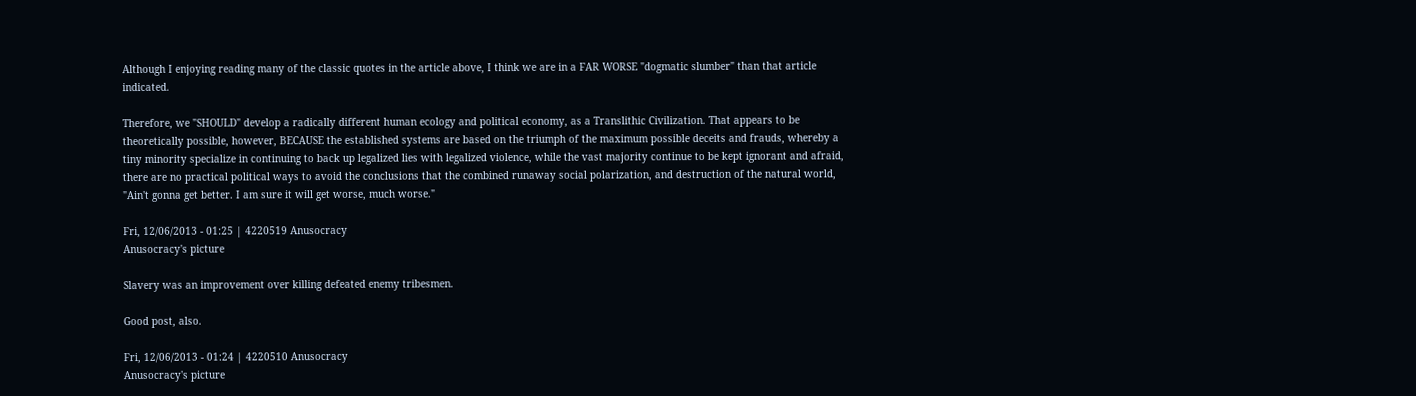Although I enjoying reading many of the classic quotes in the article above, I think we are in a FAR WORSE "dogmatic slumber" than that article indicated.

Therefore, we "SHOULD" develop a radically different human ecology and political economy, as a Translithic Civilization. That appears to be theoretically possible, however, BECAUSE the established systems are based on the triumph of the maximum possible deceits and frauds, whereby a tiny minority specialize in continuing to back up legalized lies with legalized violence, while the vast majority continue to be kept ignorant and afraid, there are no practical political ways to avoid the conclusions that the combined runaway social polarization, and destruction of the natural world, "Ain't gonna get better. I am sure it will get worse, much worse."

Fri, 12/06/2013 - 01:25 | 4220519 Anusocracy
Anusocracy's picture

Slavery was an improvement over killing defeated enemy tribesmen.

Good post, also.

Fri, 12/06/2013 - 01:24 | 4220510 Anusocracy
Anusocracy's picture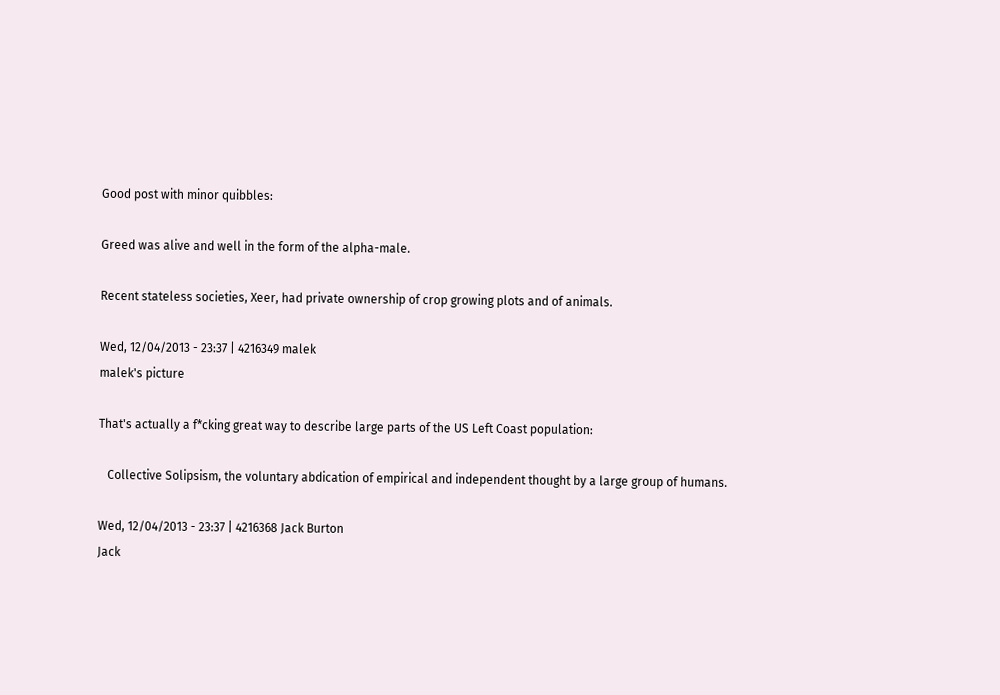Good post with minor quibbles:

Greed was alive and well in the form of the alpha-male.

Recent stateless societies, Xeer, had private ownership of crop growing plots and of animals.

Wed, 12/04/2013 - 23:37 | 4216349 malek
malek's picture

That's actually a f*cking great way to describe large parts of the US Left Coast population:

   Collective Solipsism, the voluntary abdication of empirical and independent thought by a large group of humans.

Wed, 12/04/2013 - 23:37 | 4216368 Jack Burton
Jack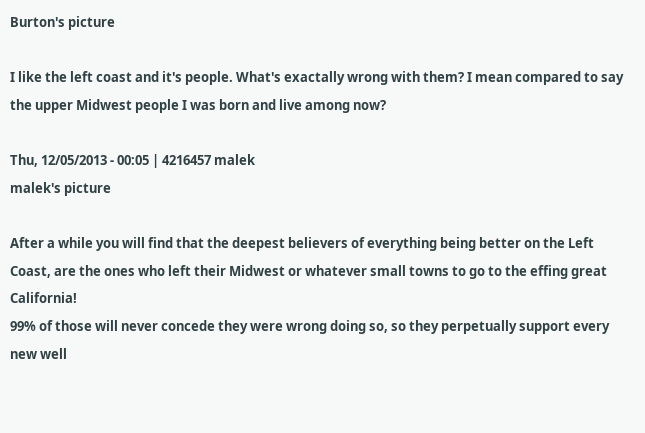Burton's picture

I like the left coast and it's people. What's exactally wrong with them? I mean compared to say the upper Midwest people I was born and live among now?

Thu, 12/05/2013 - 00:05 | 4216457 malek
malek's picture

After a while you will find that the deepest believers of everything being better on the Left Coast, are the ones who left their Midwest or whatever small towns to go to the effing great California!
99% of those will never concede they were wrong doing so, so they perpetually support every new well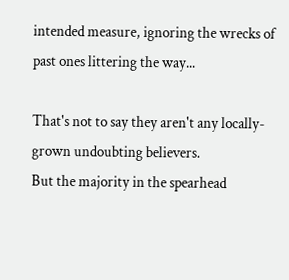intended measure, ignoring the wrecks of past ones littering the way...

That's not to say they aren't any locally-grown undoubting believers.
But the majority in the spearhead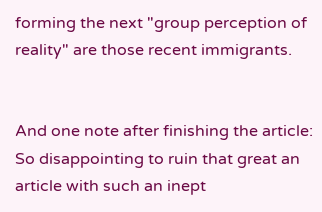forming the next "group perception of reality" are those recent immigrants.


And one note after finishing the article:
So disappointing to ruin that great an article with such an inept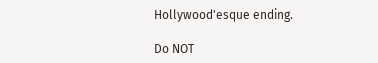Hollywood'esque ending.

Do NOT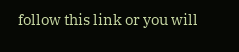follow this link or you will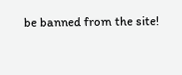be banned from the site!